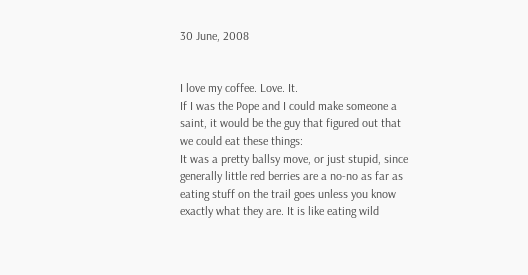30 June, 2008


I love my coffee. Love. It.
If I was the Pope and I could make someone a saint, it would be the guy that figured out that we could eat these things:
It was a pretty ballsy move, or just stupid, since generally little red berries are a no-no as far as eating stuff on the trail goes unless you know exactly what they are. It is like eating wild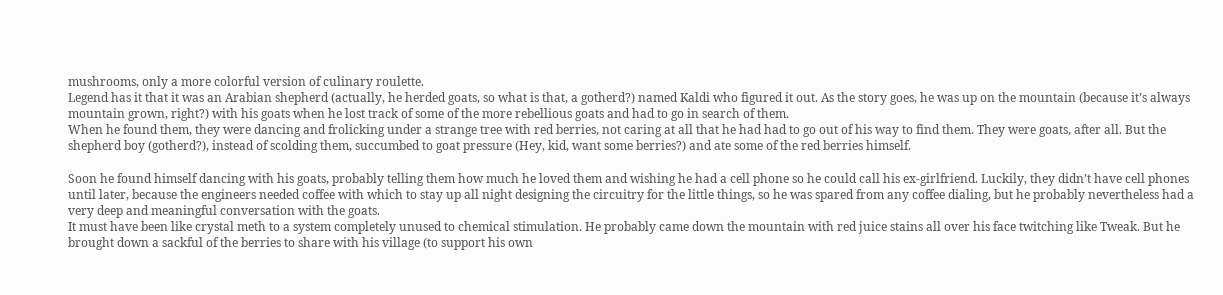mushrooms, only a more colorful version of culinary roulette.
Legend has it that it was an Arabian shepherd (actually, he herded goats, so what is that, a gotherd?) named Kaldi who figured it out. As the story goes, he was up on the mountain (because it’s always mountain grown, right?) with his goats when he lost track of some of the more rebellious goats and had to go in search of them.
When he found them, they were dancing and frolicking under a strange tree with red berries, not caring at all that he had had to go out of his way to find them. They were goats, after all. But the shepherd boy (gotherd?), instead of scolding them, succumbed to goat pressure (Hey, kid, want some berries?) and ate some of the red berries himself.

Soon he found himself dancing with his goats, probably telling them how much he loved them and wishing he had a cell phone so he could call his ex-girlfriend. Luckily, they didn’t have cell phones until later, because the engineers needed coffee with which to stay up all night designing the circuitry for the little things, so he was spared from any coffee dialing, but he probably nevertheless had a very deep and meaningful conversation with the goats.
It must have been like crystal meth to a system completely unused to chemical stimulation. He probably came down the mountain with red juice stains all over his face twitching like Tweak. But he brought down a sackful of the berries to share with his village (to support his own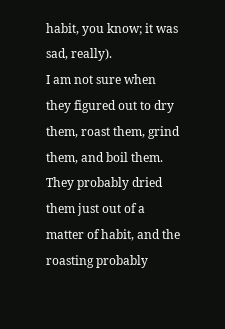habit, you know; it was sad, really).
I am not sure when they figured out to dry them, roast them, grind them, and boil them. They probably dried them just out of a matter of habit, and the roasting probably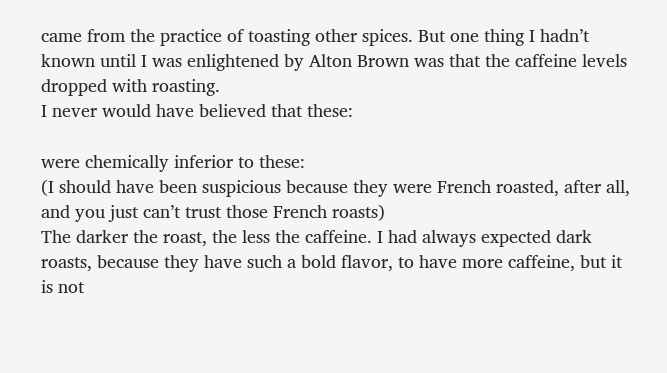came from the practice of toasting other spices. But one thing I hadn’t known until I was enlightened by Alton Brown was that the caffeine levels dropped with roasting.
I never would have believed that these:

were chemically inferior to these:
(I should have been suspicious because they were French roasted, after all, and you just can’t trust those French roasts)
The darker the roast, the less the caffeine. I had always expected dark roasts, because they have such a bold flavor, to have more caffeine, but it is not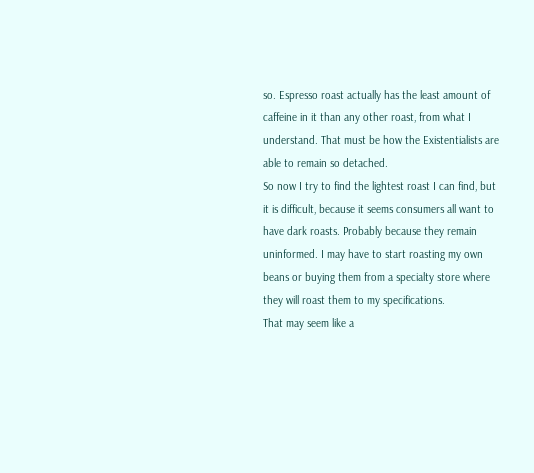so. Espresso roast actually has the least amount of caffeine in it than any other roast, from what I understand. That must be how the Existentialists are able to remain so detached.
So now I try to find the lightest roast I can find, but it is difficult, because it seems consumers all want to have dark roasts. Probably because they remain uninformed. I may have to start roasting my own beans or buying them from a specialty store where they will roast them to my specifications.
That may seem like a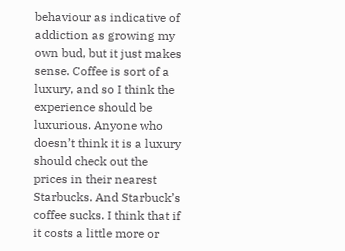behaviour as indicative of addiction as growing my own bud, but it just makes sense. Coffee is sort of a luxury, and so I think the experience should be luxurious. Anyone who doesn’t think it is a luxury should check out the prices in their nearest Starbucks. And Starbuck’s coffee sucks. I think that if it costs a little more or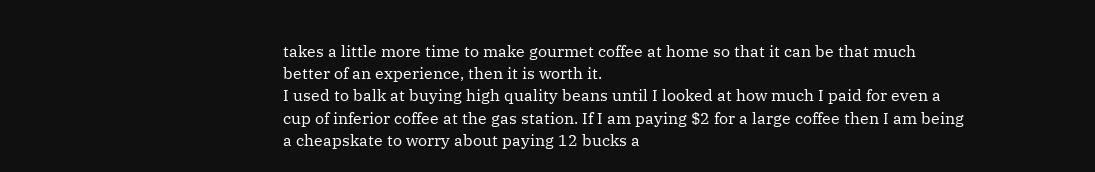takes a little more time to make gourmet coffee at home so that it can be that much better of an experience, then it is worth it.
I used to balk at buying high quality beans until I looked at how much I paid for even a cup of inferior coffee at the gas station. If I am paying $2 for a large coffee then I am being a cheapskate to worry about paying 12 bucks a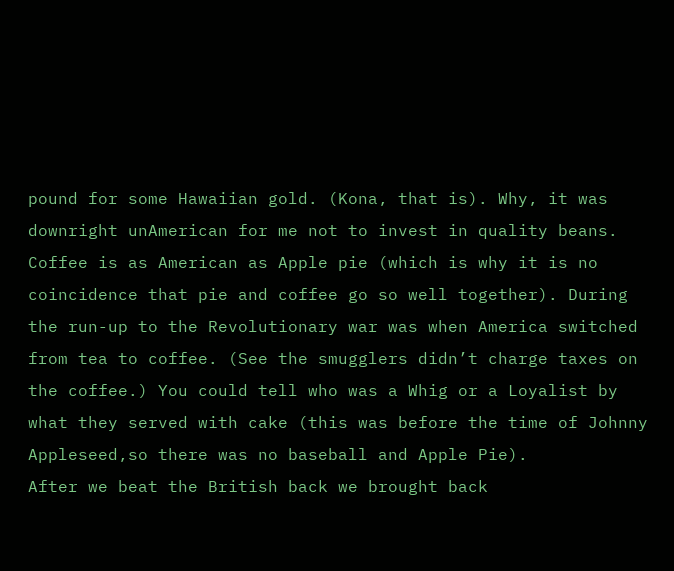pound for some Hawaiian gold. (Kona, that is). Why, it was downright unAmerican for me not to invest in quality beans.
Coffee is as American as Apple pie (which is why it is no coincidence that pie and coffee go so well together). During the run-up to the Revolutionary war was when America switched from tea to coffee. (See the smugglers didn’t charge taxes on the coffee.) You could tell who was a Whig or a Loyalist by what they served with cake (this was before the time of Johnny Appleseed,so there was no baseball and Apple Pie).
After we beat the British back we brought back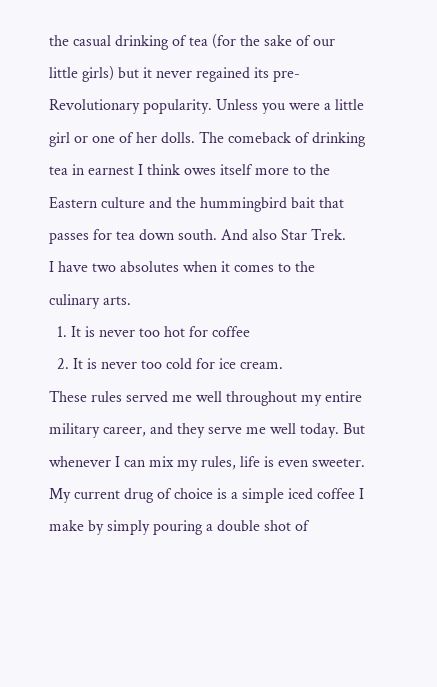the casual drinking of tea (for the sake of our little girls) but it never regained its pre-Revolutionary popularity. Unless you were a little girl or one of her dolls. The comeback of drinking tea in earnest I think owes itself more to the Eastern culture and the hummingbird bait that passes for tea down south. And also Star Trek.
I have two absolutes when it comes to the culinary arts.
  1. It is never too hot for coffee
  2. It is never too cold for ice cream.
These rules served me well throughout my entire military career, and they serve me well today. But whenever I can mix my rules, life is even sweeter.
My current drug of choice is a simple iced coffee I make by simply pouring a double shot of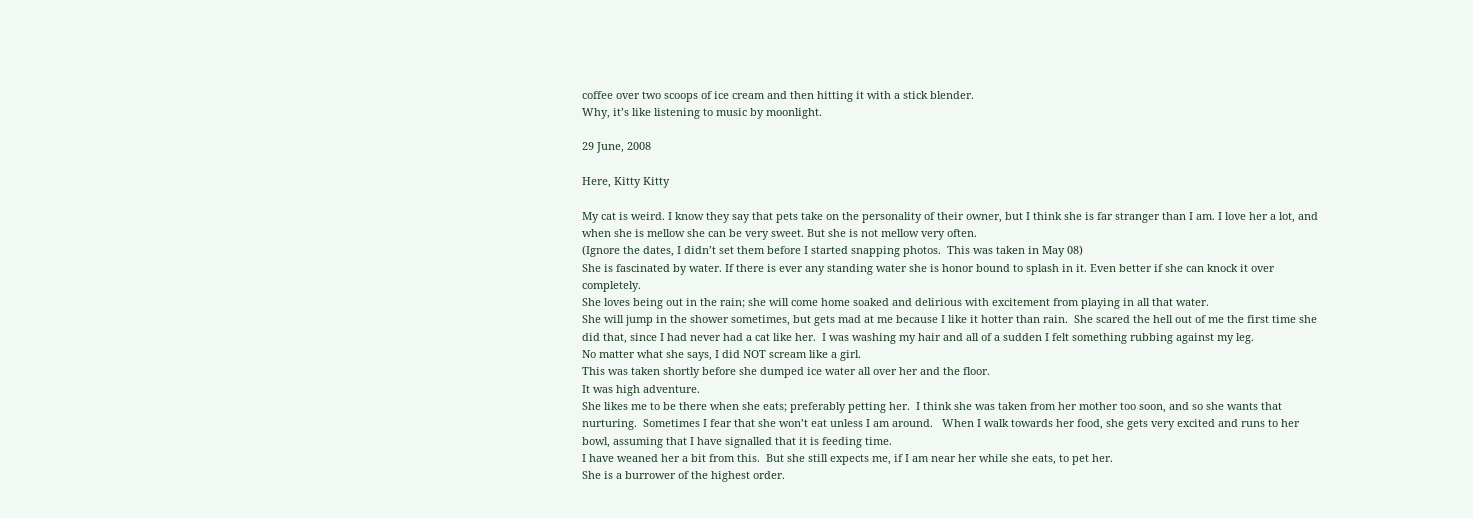coffee over two scoops of ice cream and then hitting it with a stick blender.
Why, it’s like listening to music by moonlight.

29 June, 2008

Here, Kitty Kitty

My cat is weird. I know they say that pets take on the personality of their owner, but I think she is far stranger than I am. I love her a lot, and when she is mellow she can be very sweet. But she is not mellow very often.
(Ignore the dates, I didn’t set them before I started snapping photos.  This was taken in May 08)
She is fascinated by water. If there is ever any standing water she is honor bound to splash in it. Even better if she can knock it over completely.
She loves being out in the rain; she will come home soaked and delirious with excitement from playing in all that water.
She will jump in the shower sometimes, but gets mad at me because I like it hotter than rain.  She scared the hell out of me the first time she did that, since I had never had a cat like her.  I was washing my hair and all of a sudden I felt something rubbing against my leg.
No matter what she says, I did NOT scream like a girl.
This was taken shortly before she dumped ice water all over her and the floor.
It was high adventure.
She likes me to be there when she eats; preferably petting her.  I think she was taken from her mother too soon, and so she wants that nurturing.  Sometimes I fear that she won’t eat unless I am around.   When I walk towards her food, she gets very excited and runs to her bowl, assuming that I have signalled that it is feeding time.
I have weaned her a bit from this.  But she still expects me, if I am near her while she eats, to pet her.
She is a burrower of the highest order.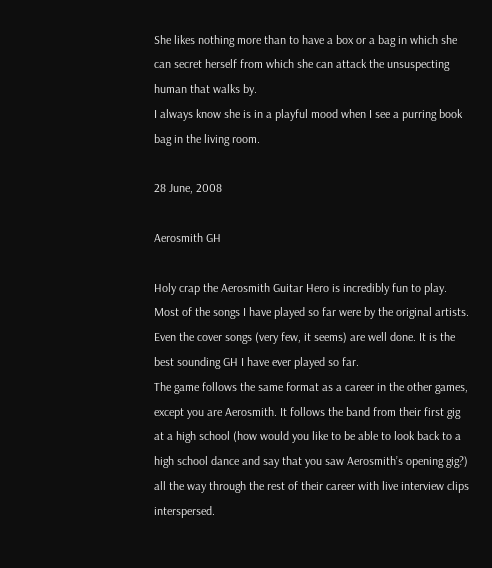She likes nothing more than to have a box or a bag in which she can secret herself from which she can attack the unsuspecting human that walks by.
I always know she is in a playful mood when I see a purring book bag in the living room.

28 June, 2008

Aerosmith GH

Holy crap the Aerosmith Guitar Hero is incredibly fun to play. Most of the songs I have played so far were by the original artists. Even the cover songs (very few, it seems) are well done. It is the best sounding GH I have ever played so far.
The game follows the same format as a career in the other games, except you are Aerosmith. It follows the band from their first gig at a high school (how would you like to be able to look back to a high school dance and say that you saw Aerosmith’s opening gig?) all the way through the rest of their career with live interview clips interspersed.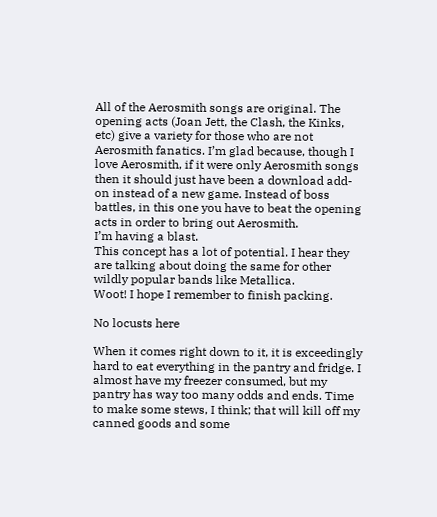All of the Aerosmith songs are original. The opening acts (Joan Jett, the Clash, the Kinks, etc) give a variety for those who are not Aerosmith fanatics. I’m glad because, though I love Aerosmith, if it were only Aerosmith songs then it should just have been a download add-on instead of a new game. Instead of boss battles, in this one you have to beat the opening acts in order to bring out Aerosmith.
I’m having a blast.
This concept has a lot of potential. I hear they are talking about doing the same for other wildly popular bands like Metallica.
Woot! I hope I remember to finish packing.

No locusts here

When it comes right down to it, it is exceedingly hard to eat everything in the pantry and fridge. I almost have my freezer consumed, but my pantry has way too many odds and ends. Time to make some stews, I think; that will kill off my canned goods and some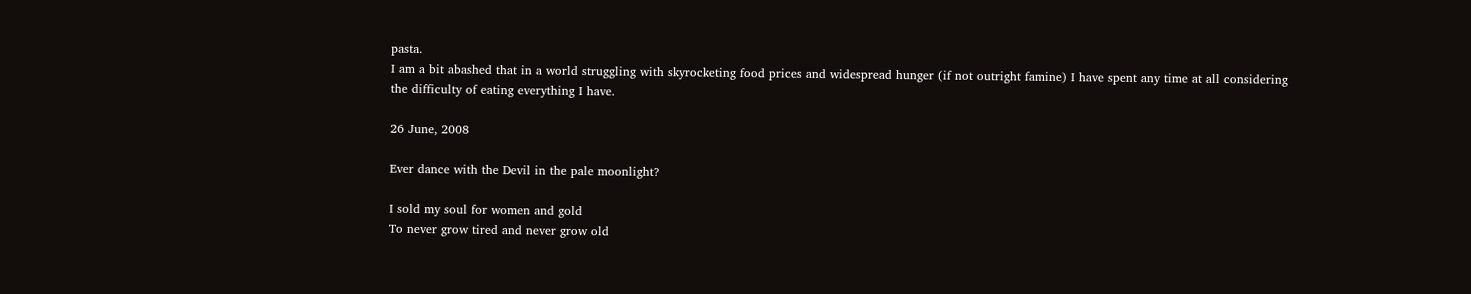pasta.
I am a bit abashed that in a world struggling with skyrocketing food prices and widespread hunger (if not outright famine) I have spent any time at all considering the difficulty of eating everything I have.

26 June, 2008

Ever dance with the Devil in the pale moonlight?

I sold my soul for women and gold
To never grow tired and never grow old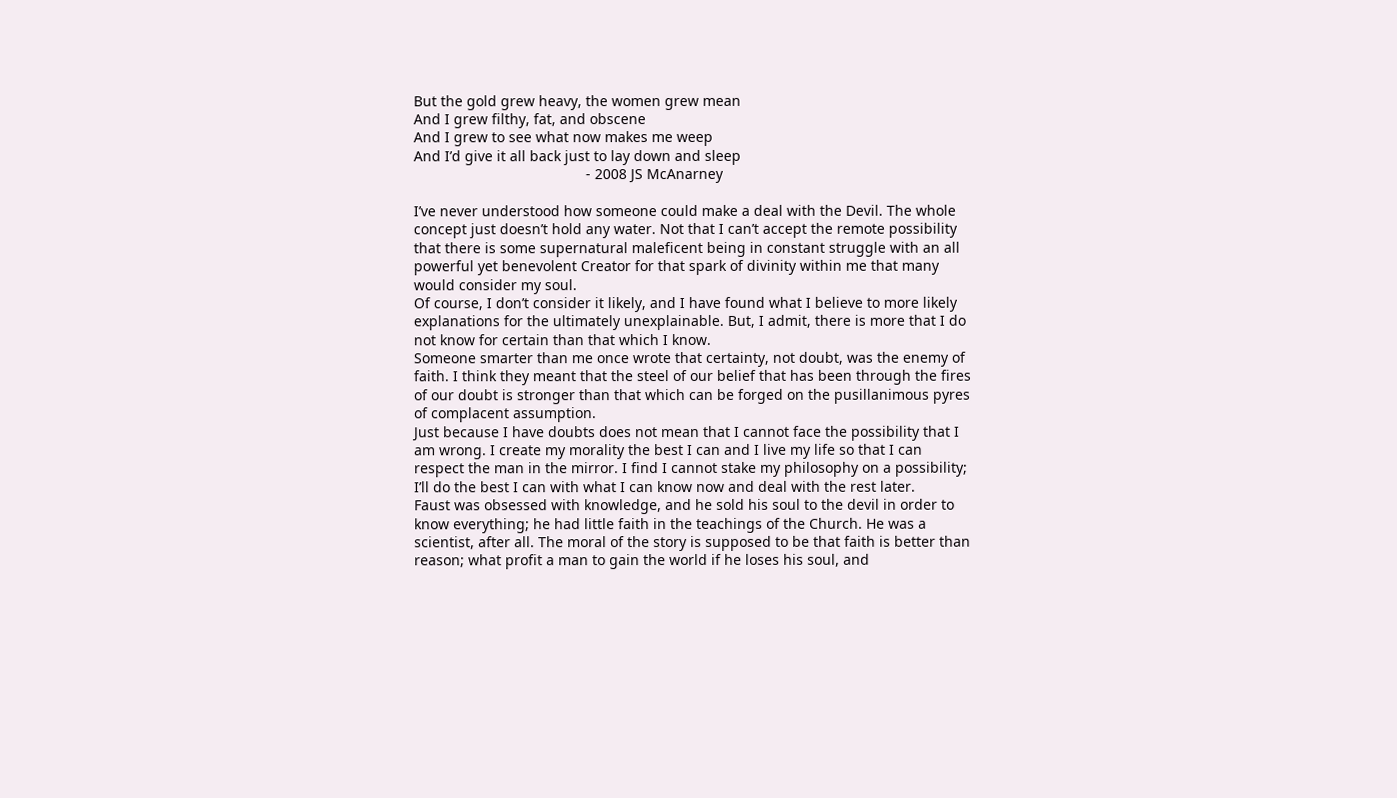But the gold grew heavy, the women grew mean
And I grew filthy, fat, and obscene
And I grew to see what now makes me weep
And I’d give it all back just to lay down and sleep
                                           - 2008 JS McAnarney

I’ve never understood how someone could make a deal with the Devil. The whole concept just doesn’t hold any water. Not that I can’t accept the remote possibility that there is some supernatural maleficent being in constant struggle with an all powerful yet benevolent Creator for that spark of divinity within me that many would consider my soul.
Of course, I don’t consider it likely, and I have found what I believe to more likely explanations for the ultimately unexplainable. But, I admit, there is more that I do not know for certain than that which I know.
Someone smarter than me once wrote that certainty, not doubt, was the enemy of faith. I think they meant that the steel of our belief that has been through the fires of our doubt is stronger than that which can be forged on the pusillanimous pyres of complacent assumption.
Just because I have doubts does not mean that I cannot face the possibility that I am wrong. I create my morality the best I can and I live my life so that I can respect the man in the mirror. I find I cannot stake my philosophy on a possibility; I’ll do the best I can with what I can know now and deal with the rest later.
Faust was obsessed with knowledge, and he sold his soul to the devil in order to know everything; he had little faith in the teachings of the Church. He was a scientist, after all. The moral of the story is supposed to be that faith is better than reason; what profit a man to gain the world if he loses his soul, and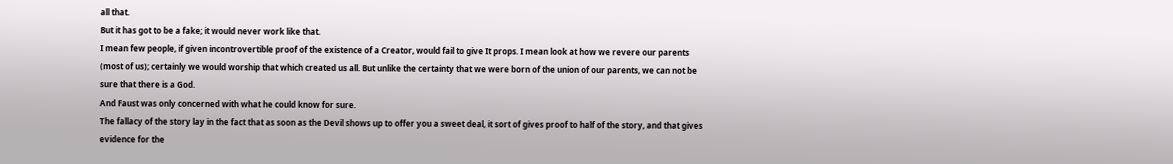all that.
But it has got to be a fake; it would never work like that.
I mean few people, if given incontrovertible proof of the existence of a Creator, would fail to give It props. I mean look at how we revere our parents (most of us); certainly we would worship that which created us all. But unlike the certainty that we were born of the union of our parents, we can not be sure that there is a God.
And Faust was only concerned with what he could know for sure.
The fallacy of the story lay in the fact that as soon as the Devil shows up to offer you a sweet deal, it sort of gives proof to half of the story, and that gives evidence for the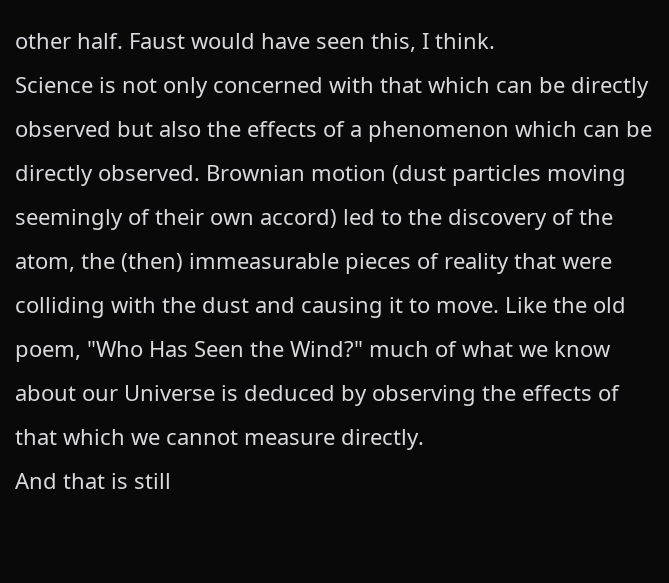other half. Faust would have seen this, I think.
Science is not only concerned with that which can be directly observed but also the effects of a phenomenon which can be directly observed. Brownian motion (dust particles moving seemingly of their own accord) led to the discovery of the atom, the (then) immeasurable pieces of reality that were colliding with the dust and causing it to move. Like the old poem, "Who Has Seen the Wind?" much of what we know about our Universe is deduced by observing the effects of that which we cannot measure directly.
And that is still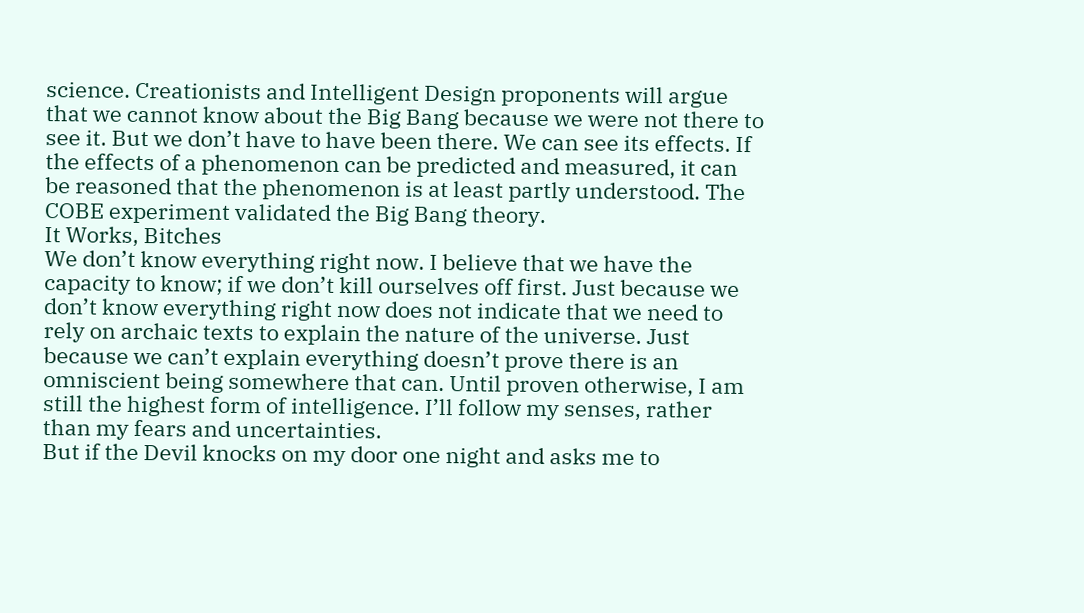science. Creationists and Intelligent Design proponents will argue that we cannot know about the Big Bang because we were not there to see it. But we don’t have to have been there. We can see its effects. If the effects of a phenomenon can be predicted and measured, it can be reasoned that the phenomenon is at least partly understood. The COBE experiment validated the Big Bang theory.
It Works, Bitches
We don’t know everything right now. I believe that we have the capacity to know; if we don’t kill ourselves off first. Just because we don’t know everything right now does not indicate that we need to rely on archaic texts to explain the nature of the universe. Just because we can’t explain everything doesn’t prove there is an omniscient being somewhere that can. Until proven otherwise, I am still the highest form of intelligence. I’ll follow my senses, rather than my fears and uncertainties.
But if the Devil knocks on my door one night and asks me to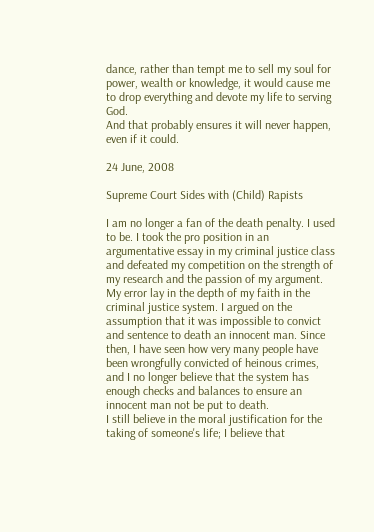dance, rather than tempt me to sell my soul for power, wealth or knowledge, it would cause me to drop everything and devote my life to serving God.
And that probably ensures it will never happen, even if it could.

24 June, 2008

Supreme Court Sides with (Child) Rapists

I am no longer a fan of the death penalty. I used to be. I took the pro position in an argumentative essay in my criminal justice class and defeated my competition on the strength of my research and the passion of my argument.
My error lay in the depth of my faith in the criminal justice system. I argued on the assumption that it was impossible to convict and sentence to death an innocent man. Since then, I have seen how very many people have been wrongfully convicted of heinous crimes, and I no longer believe that the system has enough checks and balances to ensure an innocent man not be put to death.
I still believe in the moral justification for the taking of someone's life; I believe that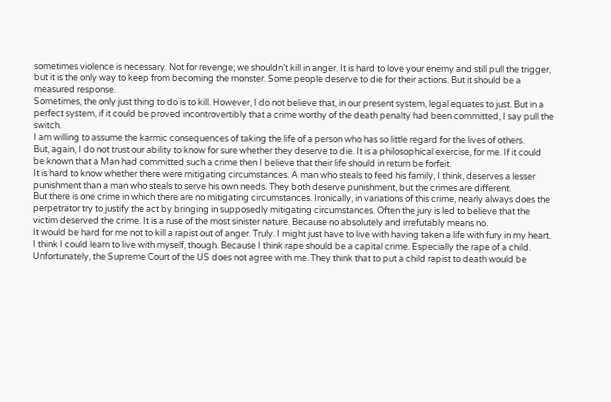sometimes violence is necessary. Not for revenge; we shouldn’t kill in anger. It is hard to love your enemy and still pull the trigger, but it is the only way to keep from becoming the monster. Some people deserve to die for their actions. But it should be a measured response.
Sometimes, the only just thing to do is to kill. However, I do not believe that, in our present system, legal equates to just. But in a perfect system, if it could be proved incontrovertibly that a crime worthy of the death penalty had been committed, I say pull the switch.
I am willing to assume the karmic consequences of taking the life of a person who has so little regard for the lives of others.
But, again, I do not trust our ability to know for sure whether they deserve to die. It is a philosophical exercise, for me. If it could be known that a Man had committed such a crime then I believe that their life should in return be forfeit.
It is hard to know whether there were mitigating circumstances. A man who steals to feed his family, I think, deserves a lesser punishment than a man who steals to serve his own needs. They both deserve punishment, but the crimes are different.
But there is one crime in which there are no mitigating circumstances. Ironically, in variations of this crime, nearly always does the perpetrator try to justify the act by bringing in supposedly mitigating circumstances. Often the jury is led to believe that the victim deserved the crime. It is a ruse of the most sinister nature. Because no absolutely and irrefutably means no.
It would be hard for me not to kill a rapist out of anger. Truly. I might just have to live with having taken a life with fury in my heart. I think I could learn to live with myself, though. Because I think rape should be a capital crime. Especially the rape of a child. Unfortunately, the Supreme Court of the US does not agree with me. They think that to put a child rapist to death would be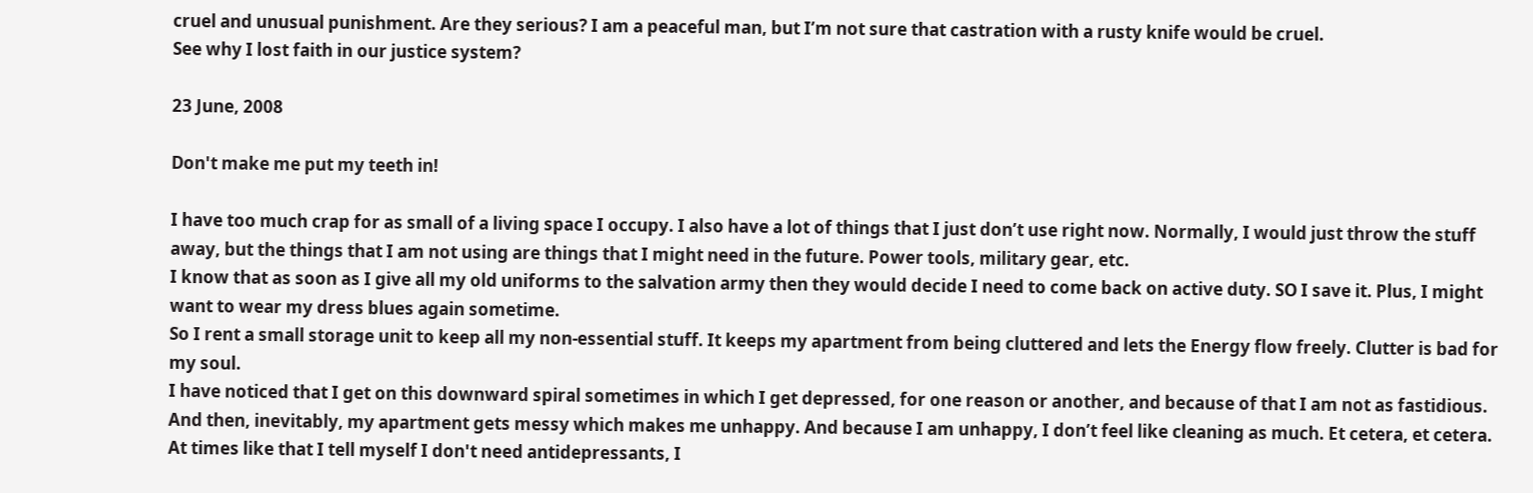cruel and unusual punishment. Are they serious? I am a peaceful man, but I’m not sure that castration with a rusty knife would be cruel.
See why I lost faith in our justice system?

23 June, 2008

Don't make me put my teeth in!

I have too much crap for as small of a living space I occupy. I also have a lot of things that I just don’t use right now. Normally, I would just throw the stuff away, but the things that I am not using are things that I might need in the future. Power tools, military gear, etc.
I know that as soon as I give all my old uniforms to the salvation army then they would decide I need to come back on active duty. SO I save it. Plus, I might want to wear my dress blues again sometime.
So I rent a small storage unit to keep all my non-essential stuff. It keeps my apartment from being cluttered and lets the Energy flow freely. Clutter is bad for my soul.
I have noticed that I get on this downward spiral sometimes in which I get depressed, for one reason or another, and because of that I am not as fastidious. And then, inevitably, my apartment gets messy which makes me unhappy. And because I am unhappy, I don’t feel like cleaning as much. Et cetera, et cetera. At times like that I tell myself I don't need antidepressants, I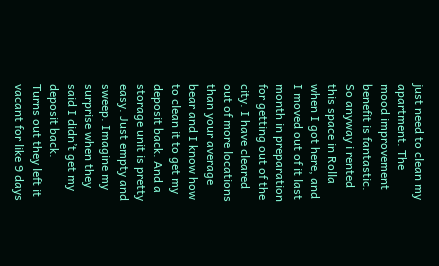just need to clean my apartment. The mood improvement benefit is fantastic.
So anyway i rented this space in Rolla when I got here, and I moved out of it last month in preparation for getting out of the city. I have cleared out of more locations than your average bear and I know how to clean it to get my deposit back. And a storage unit is pretty easy. Just empty and sweep. Imagine my surprise when they said I didn’t get my deposit back.
Turns out they left it vacant for like 9 days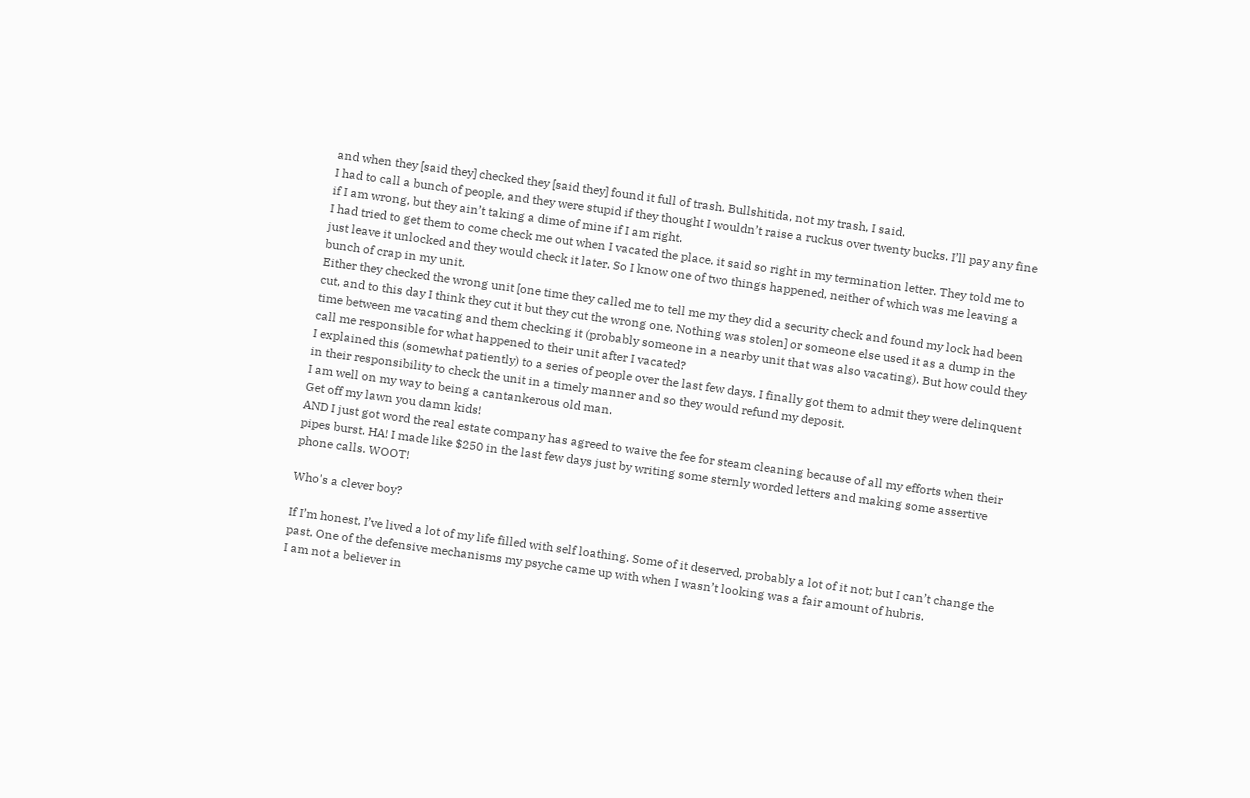and when they [said they] checked they [said they] found it full of trash. Bullshitida, not my trash, I said.
I had to call a bunch of people, and they were stupid if they thought I wouldn’t raise a ruckus over twenty bucks. I’ll pay any fine if I am wrong, but they ain’t taking a dime of mine if I am right.
I had tried to get them to come check me out when I vacated the place. it said so right in my termination letter. They told me to just leave it unlocked and they would check it later. So I know one of two things happened, neither of which was me leaving a bunch of crap in my unit.
Either they checked the wrong unit [one time they called me to tell me my they did a security check and found my lock had been cut, and to this day I think they cut it but they cut the wrong one. Nothing was stolen] or someone else used it as a dump in the time between me vacating and them checking it (probably someone in a nearby unit that was also vacating). But how could they call me responsible for what happened to their unit after I vacated?
I explained this (somewhat patiently) to a series of people over the last few days. I finally got them to admit they were delinquent in their responsibility to check the unit in a timely manner and so they would refund my deposit.
I am well on my way to being a cantankerous old man.
Get off my lawn you damn kids!
AND I just got word the real estate company has agreed to waive the fee for steam cleaning because of all my efforts when their pipes burst. HA! I made like $250 in the last few days just by writing some sternly worded letters and making some assertive phone calls. WOOT!

Who's a clever boy?

If I’m honest, I’ve lived a lot of my life filled with self loathing. Some of it deserved, probably a lot of it not; but I can’t change the past. One of the defensive mechanisms my psyche came up with when I wasn’t looking was a fair amount of hubris.
I am not a believer in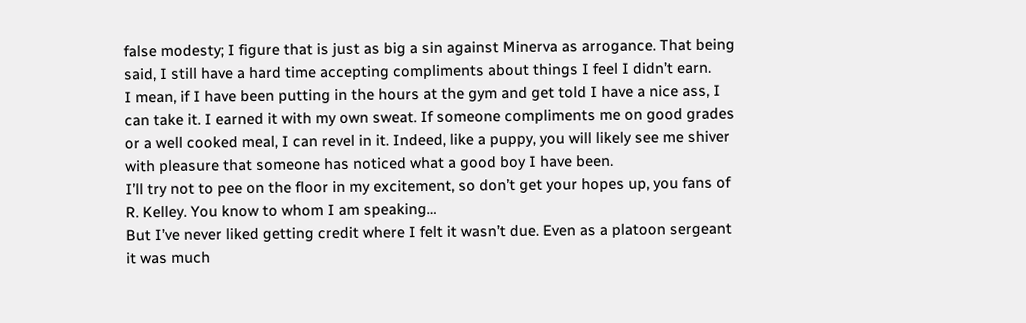false modesty; I figure that is just as big a sin against Minerva as arrogance. That being said, I still have a hard time accepting compliments about things I feel I didn’t earn.
I mean, if I have been putting in the hours at the gym and get told I have a nice ass, I can take it. I earned it with my own sweat. If someone compliments me on good grades or a well cooked meal, I can revel in it. Indeed, like a puppy, you will likely see me shiver with pleasure that someone has noticed what a good boy I have been.
I’ll try not to pee on the floor in my excitement, so don’t get your hopes up, you fans of R. Kelley. You know to whom I am speaking…
But I’ve never liked getting credit where I felt it wasn’t due. Even as a platoon sergeant it was much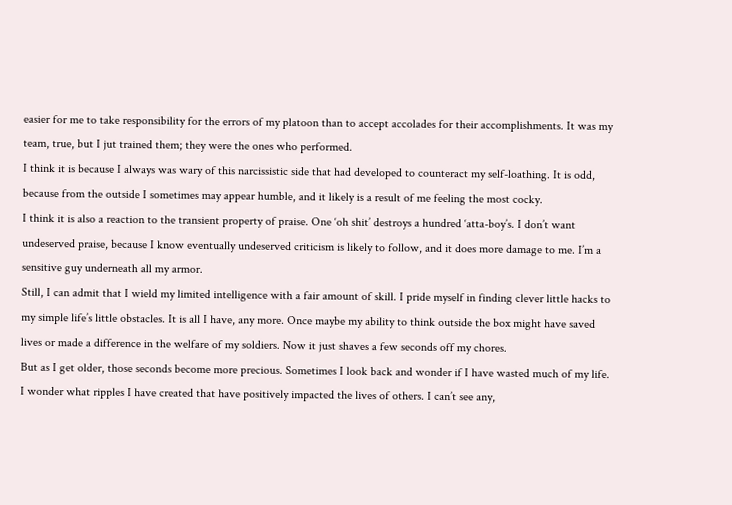easier for me to take responsibility for the errors of my platoon than to accept accolades for their accomplishments. It was my team, true, but I jut trained them; they were the ones who performed.
I think it is because I always was wary of this narcissistic side that had developed to counteract my self-loathing. It is odd, because from the outside I sometimes may appear humble, and it likely is a result of me feeling the most cocky.
I think it is also a reaction to the transient property of praise. One ‘oh shit’ destroys a hundred ‘atta-boy’s. I don’t want undeserved praise, because I know eventually undeserved criticism is likely to follow, and it does more damage to me. I’m a sensitive guy underneath all my armor.
Still, I can admit that I wield my limited intelligence with a fair amount of skill. I pride myself in finding clever little hacks to my simple life’s little obstacles. It is all I have, any more. Once maybe my ability to think outside the box might have saved lives or made a difference in the welfare of my soldiers. Now it just shaves a few seconds off my chores.
But as I get older, those seconds become more precious. Sometimes I look back and wonder if I have wasted much of my life. I wonder what ripples I have created that have positively impacted the lives of others. I can’t see any,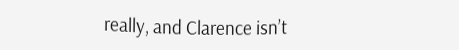really, and Clarence isn’t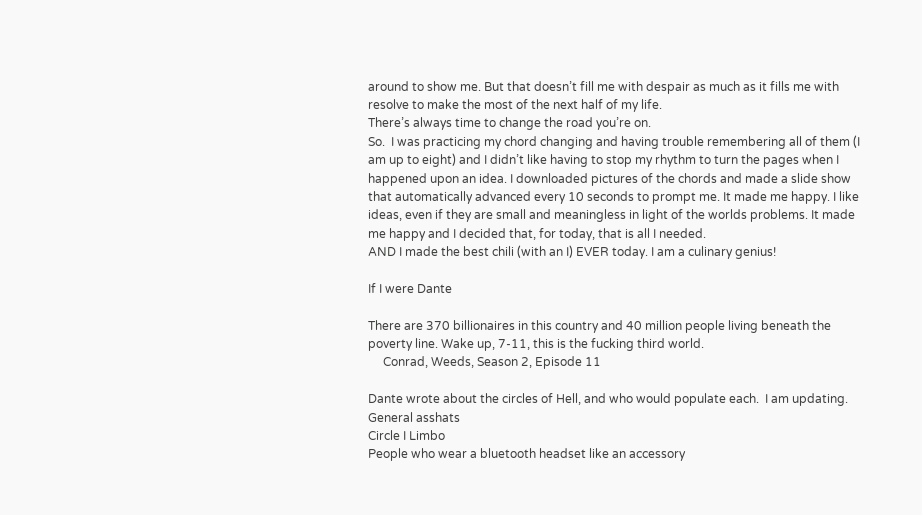around to show me. But that doesn’t fill me with despair as much as it fills me with resolve to make the most of the next half of my life.
There’s always time to change the road you’re on.
So.  I was practicing my chord changing and having trouble remembering all of them (I am up to eight) and I didn’t like having to stop my rhythm to turn the pages when I happened upon an idea. I downloaded pictures of the chords and made a slide show that automatically advanced every 10 seconds to prompt me. It made me happy. I like ideas, even if they are small and meaningless in light of the worlds problems. It made me happy and I decided that, for today, that is all I needed.
AND I made the best chili (with an I) EVER today. I am a culinary genius!

If I were Dante

There are 370 billionaires in this country and 40 million people living beneath the poverty line. Wake up, 7-11, this is the fucking third world.
     Conrad, Weeds, Season 2, Episode 11

Dante wrote about the circles of Hell, and who would populate each.  I am updating.
General asshats
Circle I Limbo
People who wear a bluetooth headset like an accessory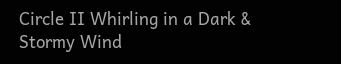Circle II Whirling in a Dark & Stormy Wind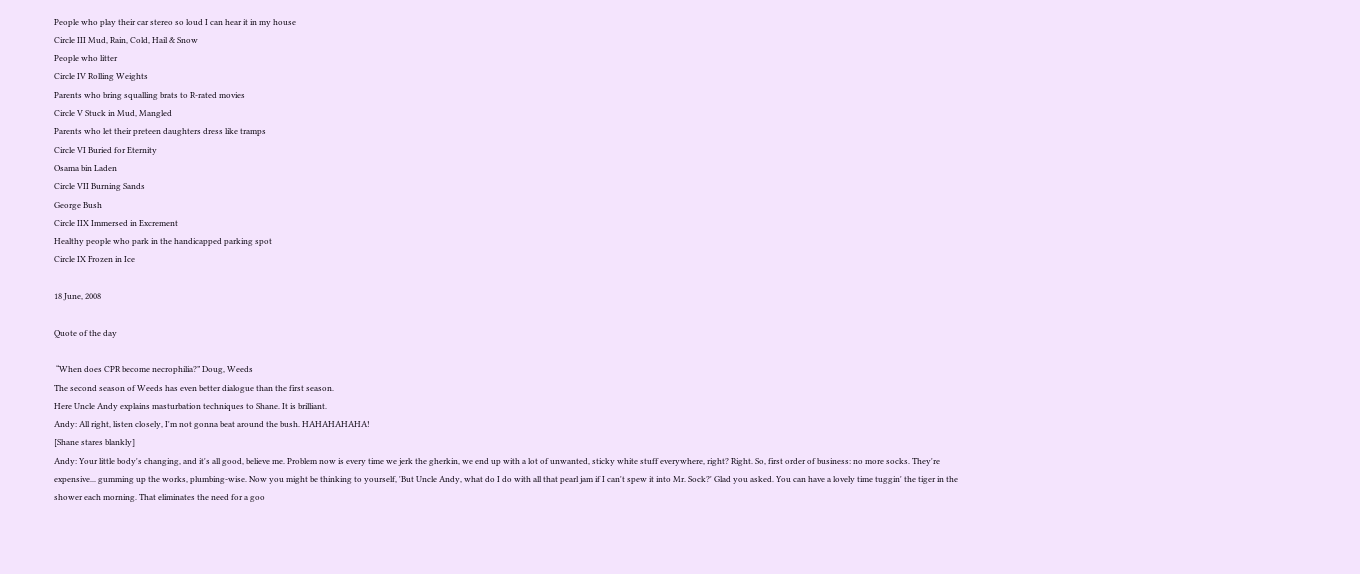People who play their car stereo so loud I can hear it in my house
Circle III Mud, Rain, Cold, Hail & Snow
People who litter
Circle IV Rolling Weights
Parents who bring squalling brats to R-rated movies
Circle V Stuck in Mud, Mangled
Parents who let their preteen daughters dress like tramps
Circle VI Buried for Eternity
Osama bin Laden
Circle VII Burning Sands
George Bush
Circle IIX Immersed in Excrement
Healthy people who park in the handicapped parking spot
Circle IX Frozen in Ice

18 June, 2008

Quote of the day

 “When does CPR become necrophilia?” Doug, Weeds
The second season of Weeds has even better dialogue than the first season.
Here Uncle Andy explains masturbation techniques to Shane. It is brilliant.
Andy: All right, listen closely, I'm not gonna beat around the bush. HAHAHAHAHA!
[Shane stares blankly]
Andy: Your little body's changing, and it's all good, believe me. Problem now is every time we jerk the gherkin, we end up with a lot of unwanted, sticky white stuff everywhere, right? Right. So, first order of business: no more socks. They're expensive... gumming up the works, plumbing-wise. Now you might be thinking to yourself, 'But Uncle Andy, what do I do with all that pearl jam if I can't spew it into Mr. Sock?' Glad you asked. You can have a lovely time tuggin' the tiger in the shower each morning. That eliminates the need for a goo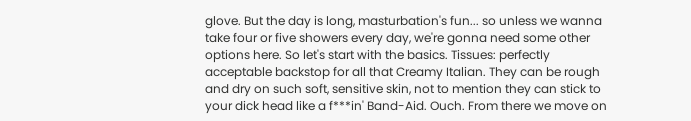glove. But the day is long, masturbation's fun... so unless we wanna take four or five showers every day, we're gonna need some other options here. So let's start with the basics. Tissues: perfectly acceptable backstop for all that Creamy Italian. They can be rough and dry on such soft, sensitive skin, not to mention they can stick to your dick head like a f***in' Band-Aid. Ouch. From there we move on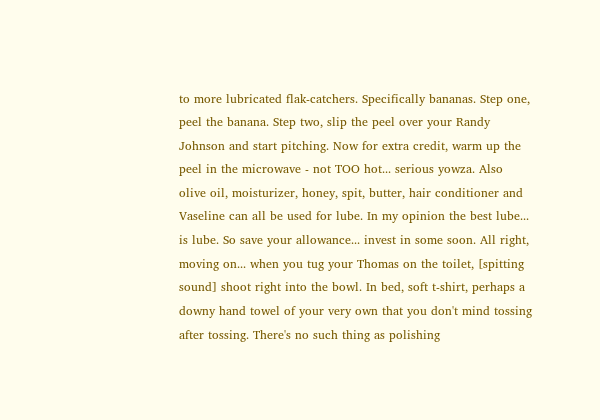to more lubricated flak-catchers. Specifically bananas. Step one, peel the banana. Step two, slip the peel over your Randy Johnson and start pitching. Now for extra credit, warm up the peel in the microwave - not TOO hot... serious yowza. Also olive oil, moisturizer, honey, spit, butter, hair conditioner and Vaseline can all be used for lube. In my opinion the best lube... is lube. So save your allowance... invest in some soon. All right, moving on... when you tug your Thomas on the toilet, [spitting sound] shoot right into the bowl. In bed, soft t-shirt, perhaps a downy hand towel of your very own that you don't mind tossing after tossing. There's no such thing as polishing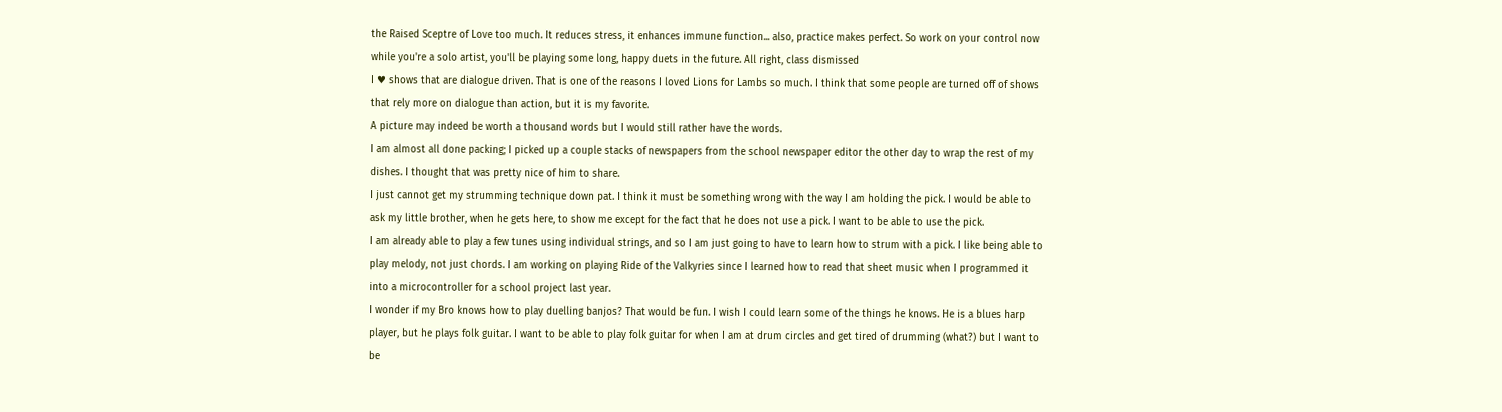the Raised Sceptre of Love too much. It reduces stress, it enhances immune function... also, practice makes perfect. So work on your control now while you're a solo artist, you'll be playing some long, happy duets in the future. All right, class dismissed
I ♥ shows that are dialogue driven. That is one of the reasons I loved Lions for Lambs so much. I think that some people are turned off of shows that rely more on dialogue than action, but it is my favorite.
A picture may indeed be worth a thousand words but I would still rather have the words.
I am almost all done packing; I picked up a couple stacks of newspapers from the school newspaper editor the other day to wrap the rest of my dishes. I thought that was pretty nice of him to share.
I just cannot get my strumming technique down pat. I think it must be something wrong with the way I am holding the pick. I would be able to ask my little brother, when he gets here, to show me except for the fact that he does not use a pick. I want to be able to use the pick.
I am already able to play a few tunes using individual strings, and so I am just going to have to learn how to strum with a pick. I like being able to play melody, not just chords. I am working on playing Ride of the Valkyries since I learned how to read that sheet music when I programmed it into a microcontroller for a school project last year.
I wonder if my Bro knows how to play duelling banjos? That would be fun. I wish I could learn some of the things he knows. He is a blues harp player, but he plays folk guitar. I want to be able to play folk guitar for when I am at drum circles and get tired of drumming (what?) but I want to be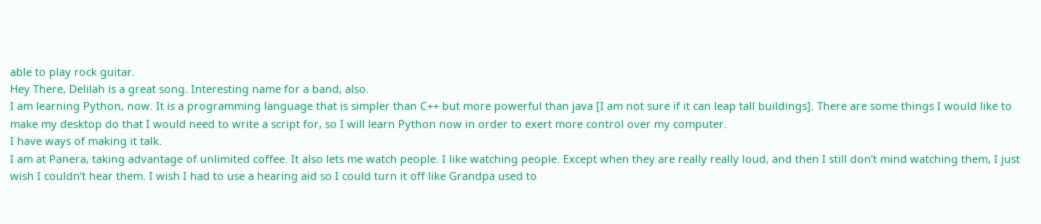able to play rock guitar.
Hey There, Delilah is a great song. Interesting name for a band, also.
I am learning Python, now. It is a programming language that is simpler than C++ but more powerful than java [I am not sure if it can leap tall buildings]. There are some things I would like to make my desktop do that I would need to write a script for, so I will learn Python now in order to exert more control over my computer.
I have ways of making it talk.
I am at Panera, taking advantage of unlimited coffee. It also lets me watch people. I like watching people. Except when they are really really loud, and then I still don’t mind watching them, I just wish I couldn’t hear them. I wish I had to use a hearing aid so I could turn it off like Grandpa used to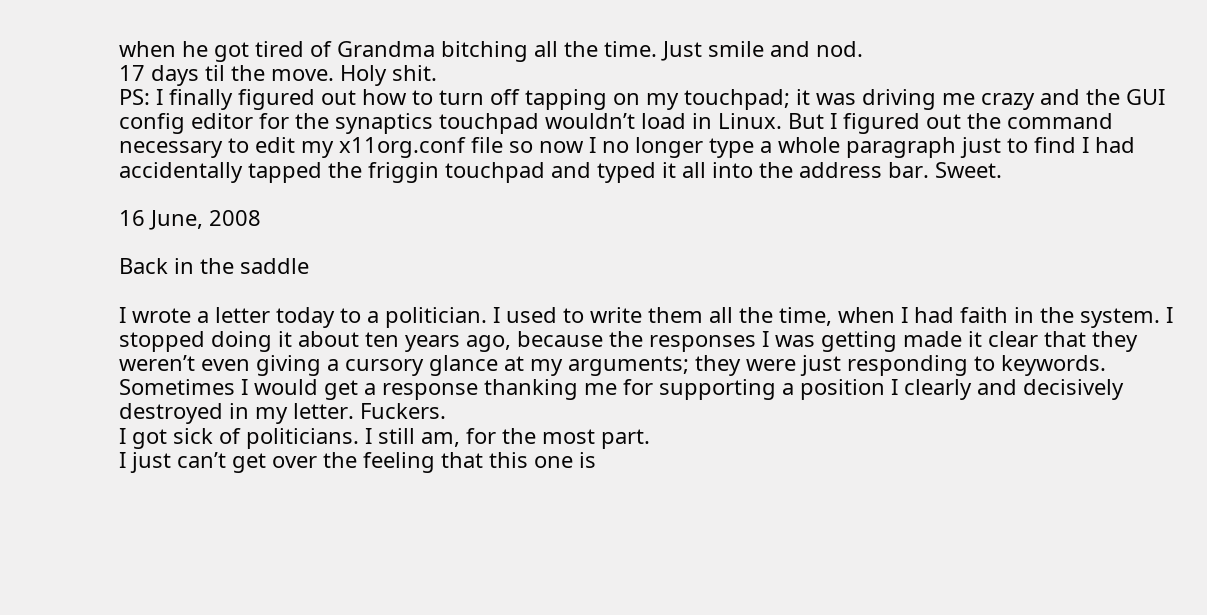when he got tired of Grandma bitching all the time. Just smile and nod.
17 days til the move. Holy shit.
PS: I finally figured out how to turn off tapping on my touchpad; it was driving me crazy and the GUI config editor for the synaptics touchpad wouldn’t load in Linux. But I figured out the command necessary to edit my x11org.conf file so now I no longer type a whole paragraph just to find I had accidentally tapped the friggin touchpad and typed it all into the address bar. Sweet.

16 June, 2008

Back in the saddle

I wrote a letter today to a politician. I used to write them all the time, when I had faith in the system. I stopped doing it about ten years ago, because the responses I was getting made it clear that they weren’t even giving a cursory glance at my arguments; they were just responding to keywords.
Sometimes I would get a response thanking me for supporting a position I clearly and decisively destroyed in my letter. Fuckers.
I got sick of politicians. I still am, for the most part.
I just can’t get over the feeling that this one is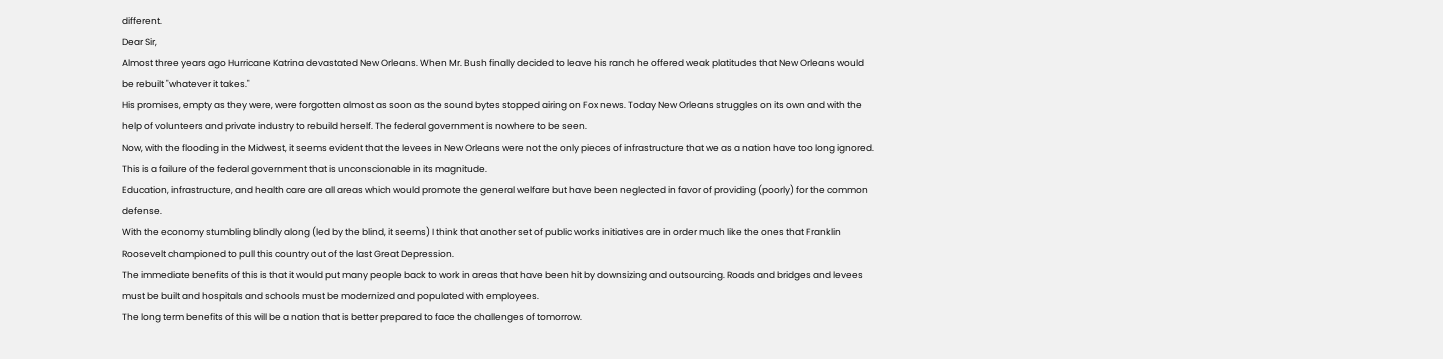different.
Dear Sir,
Almost three years ago Hurricane Katrina devastated New Orleans. When Mr. Bush finally decided to leave his ranch he offered weak platitudes that New Orleans would be rebuilt "whatever it takes."
His promises, empty as they were, were forgotten almost as soon as the sound bytes stopped airing on Fox news. Today New Orleans struggles on its own and with the help of volunteers and private industry to rebuild herself. The federal government is nowhere to be seen.
Now, with the flooding in the Midwest, it seems evident that the levees in New Orleans were not the only pieces of infrastructure that we as a nation have too long ignored. This is a failure of the federal government that is unconscionable in its magnitude.
Education, infrastructure, and health care are all areas which would promote the general welfare but have been neglected in favor of providing (poorly) for the common defense.
With the economy stumbling blindly along (led by the blind, it seems) I think that another set of public works initiatives are in order much like the ones that Franklin Roosevelt championed to pull this country out of the last Great Depression.
The immediate benefits of this is that it would put many people back to work in areas that have been hit by downsizing and outsourcing. Roads and bridges and levees must be built and hospitals and schools must be modernized and populated with employees.
The long term benefits of this will be a nation that is better prepared to face the challenges of tomorrow.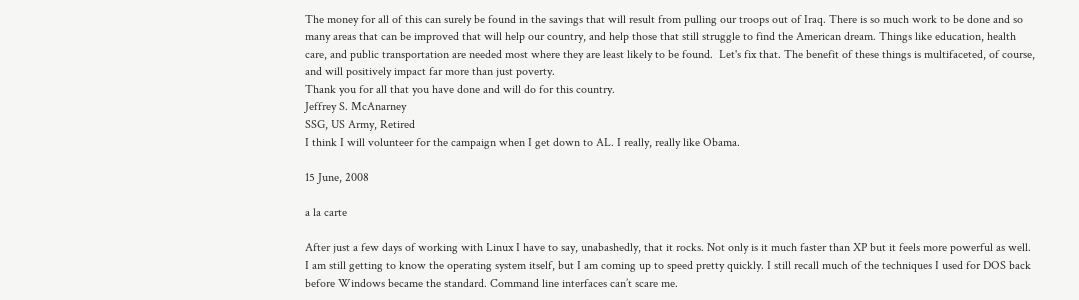The money for all of this can surely be found in the savings that will result from pulling our troops out of Iraq. There is so much work to be done and so many areas that can be improved that will help our country, and help those that still struggle to find the American dream. Things like education, health care, and public transportation are needed most where they are least likely to be found.  Let's fix that. The benefit of these things is multifaceted, of course, and will positively impact far more than just poverty.
Thank you for all that you have done and will do for this country.
Jeffrey S. McAnarney
SSG, US Army, Retired
I think I will volunteer for the campaign when I get down to AL. I really, really like Obama.

15 June, 2008

a la carte

After just a few days of working with Linux I have to say, unabashedly, that it rocks. Not only is it much faster than XP but it feels more powerful as well.
I am still getting to know the operating system itself, but I am coming up to speed pretty quickly. I still recall much of the techniques I used for DOS back before Windows became the standard. Command line interfaces can’t scare me.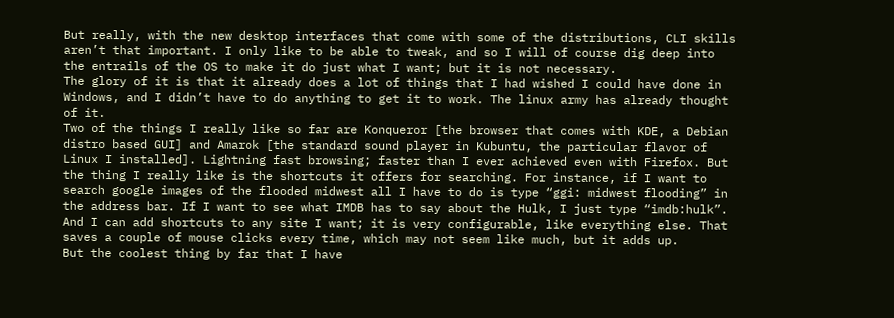But really, with the new desktop interfaces that come with some of the distributions, CLI skills aren’t that important. I only like to be able to tweak, and so I will of course dig deep into the entrails of the OS to make it do just what I want; but it is not necessary.
The glory of it is that it already does a lot of things that I had wished I could have done in Windows, and I didn’t have to do anything to get it to work. The linux army has already thought of it.
Two of the things I really like so far are Konqueror [the browser that comes with KDE, a Debian distro based GUI] and Amarok [the standard sound player in Kubuntu, the particular flavor of Linux I installed]. Lightning fast browsing; faster than I ever achieved even with Firefox. But the thing I really like is the shortcuts it offers for searching. For instance, if I want to search google images of the flooded midwest all I have to do is type “ggi: midwest flooding” in the address bar. If I want to see what IMDB has to say about the Hulk, I just type “imdb:hulk”. And I can add shortcuts to any site I want; it is very configurable, like everything else. That saves a couple of mouse clicks every time, which may not seem like much, but it adds up.
But the coolest thing by far that I have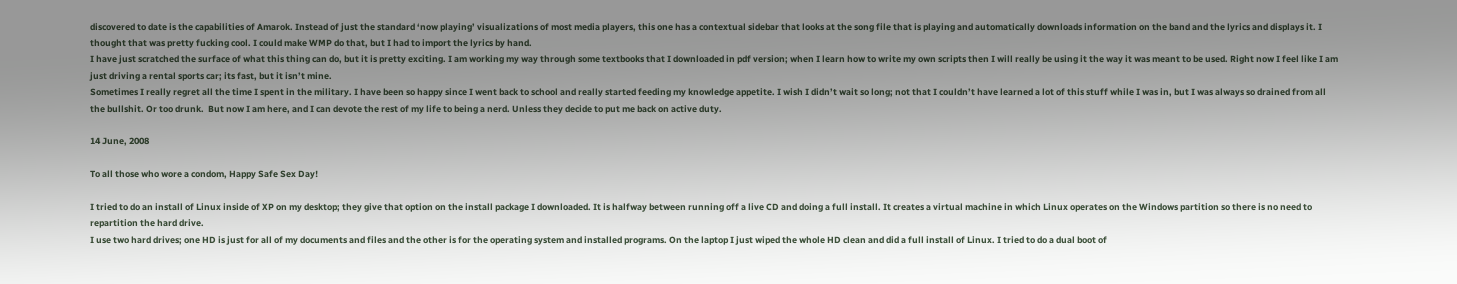discovered to date is the capabilities of Amarok. Instead of just the standard ‘now playing’ visualizations of most media players, this one has a contextual sidebar that looks at the song file that is playing and automatically downloads information on the band and the lyrics and displays it. I thought that was pretty fucking cool. I could make WMP do that, but I had to import the lyrics by hand.
I have just scratched the surface of what this thing can do, but it is pretty exciting. I am working my way through some textbooks that I downloaded in pdf version; when I learn how to write my own scripts then I will really be using it the way it was meant to be used. Right now I feel like I am just driving a rental sports car; its fast, but it isn’t mine.
Sometimes I really regret all the time I spent in the military. I have been so happy since I went back to school and really started feeding my knowledge appetite. I wish I didn’t wait so long; not that I couldn’t have learned a lot of this stuff while I was in, but I was always so drained from all the bullshit. Or too drunk.  But now I am here, and I can devote the rest of my life to being a nerd. Unless they decide to put me back on active duty.

14 June, 2008

To all those who wore a condom, Happy Safe Sex Day!

I tried to do an install of Linux inside of XP on my desktop; they give that option on the install package I downloaded. It is halfway between running off a live CD and doing a full install. It creates a virtual machine in which Linux operates on the Windows partition so there is no need to repartition the hard drive.
I use two hard drives; one HD is just for all of my documents and files and the other is for the operating system and installed programs. On the laptop I just wiped the whole HD clean and did a full install of Linux. I tried to do a dual boot of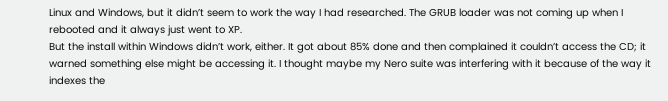Linux and Windows, but it didn’t seem to work the way I had researched. The GRUB loader was not coming up when I rebooted and it always just went to XP.
But the install within Windows didn’t work, either. It got about 85% done and then complained it couldn’t access the CD; it warned something else might be accessing it. I thought maybe my Nero suite was interfering with it because of the way it indexes the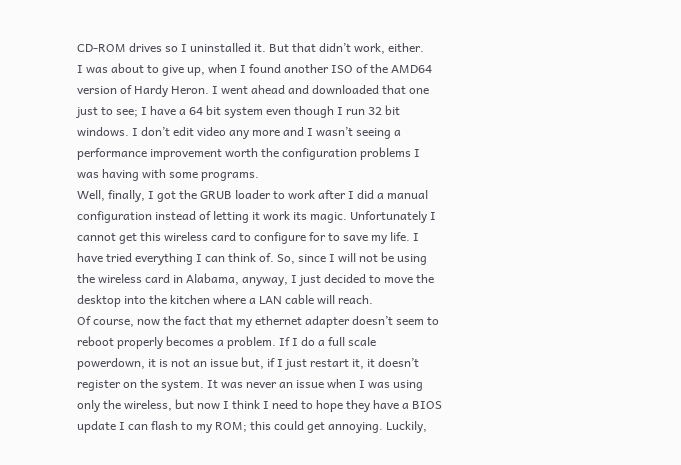CD-ROM drives so I uninstalled it. But that didn’t work, either.
I was about to give up, when I found another ISO of the AMD64 version of Hardy Heron. I went ahead and downloaded that one just to see; I have a 64 bit system even though I run 32 bit windows. I don’t edit video any more and I wasn’t seeing a performance improvement worth the configuration problems I was having with some programs.
Well, finally, I got the GRUB loader to work after I did a manual configuration instead of letting it work its magic. Unfortunately I cannot get this wireless card to configure for to save my life. I have tried everything I can think of. So, since I will not be using the wireless card in Alabama, anyway, I just decided to move the desktop into the kitchen where a LAN cable will reach.
Of course, now the fact that my ethernet adapter doesn’t seem to reboot properly becomes a problem. If I do a full scale powerdown, it is not an issue but, if I just restart it, it doesn’t register on the system. It was never an issue when I was using only the wireless, but now I think I need to hope they have a BIOS update I can flash to my ROM; this could get annoying. Luckily,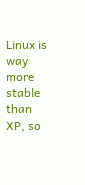Linux is way more stable than XP, so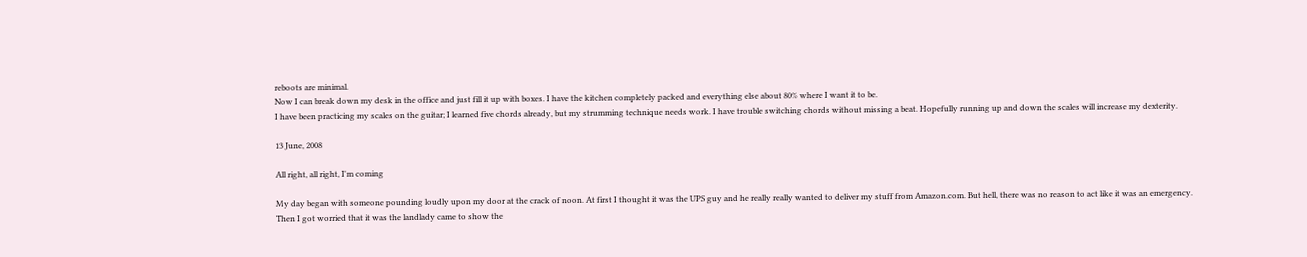reboots are minimal.
Now I can break down my desk in the office and just fill it up with boxes. I have the kitchen completely packed and everything else about 80% where I want it to be.
I have been practicing my scales on the guitar; I learned five chords already, but my strumming technique needs work. I have trouble switching chords without missing a beat. Hopefully running up and down the scales will increase my dexterity.

13 June, 2008

All right, all right, I'm coming

My day began with someone pounding loudly upon my door at the crack of noon. At first I thought it was the UPS guy and he really really wanted to deliver my stuff from Amazon.com. But hell, there was no reason to act like it was an emergency.
Then I got worried that it was the landlady came to show the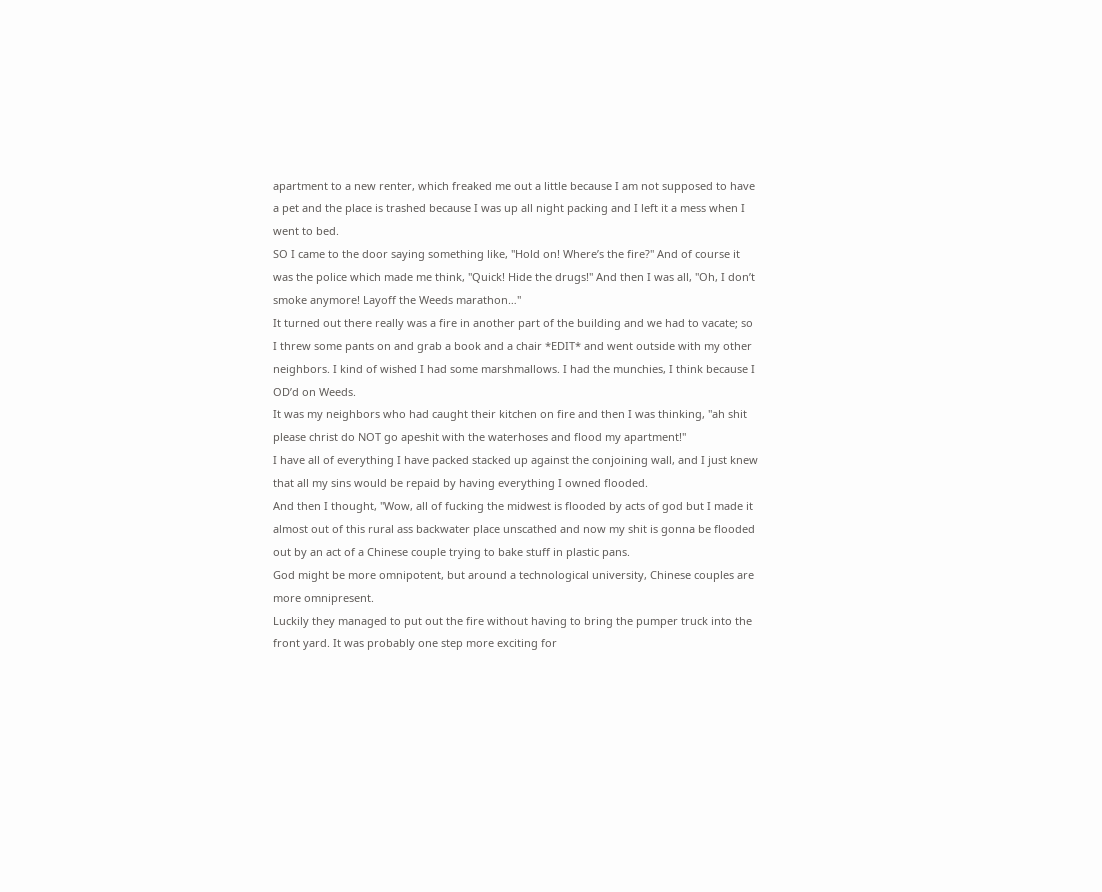apartment to a new renter, which freaked me out a little because I am not supposed to have a pet and the place is trashed because I was up all night packing and I left it a mess when I went to bed.
SO I came to the door saying something like, "Hold on! Where’s the fire?" And of course it was the police which made me think, "Quick! Hide the drugs!" And then I was all, "Oh, I don’t smoke anymore! Layoff the Weeds marathon…"
It turned out there really was a fire in another part of the building and we had to vacate; so I threw some pants on and grab a book and a chair *EDIT* and went outside with my other neighbors. I kind of wished I had some marshmallows. I had the munchies, I think because I OD’d on Weeds.
It was my neighbors who had caught their kitchen on fire and then I was thinking, "ah shit please christ do NOT go apeshit with the waterhoses and flood my apartment!"
I have all of everything I have packed stacked up against the conjoining wall, and I just knew that all my sins would be repaid by having everything I owned flooded.
And then I thought, "Wow, all of fucking the midwest is flooded by acts of god but I made it almost out of this rural ass backwater place unscathed and now my shit is gonna be flooded out by an act of a Chinese couple trying to bake stuff in plastic pans.
God might be more omnipotent, but around a technological university, Chinese couples are more omnipresent.
Luckily they managed to put out the fire without having to bring the pumper truck into the front yard. It was probably one step more exciting for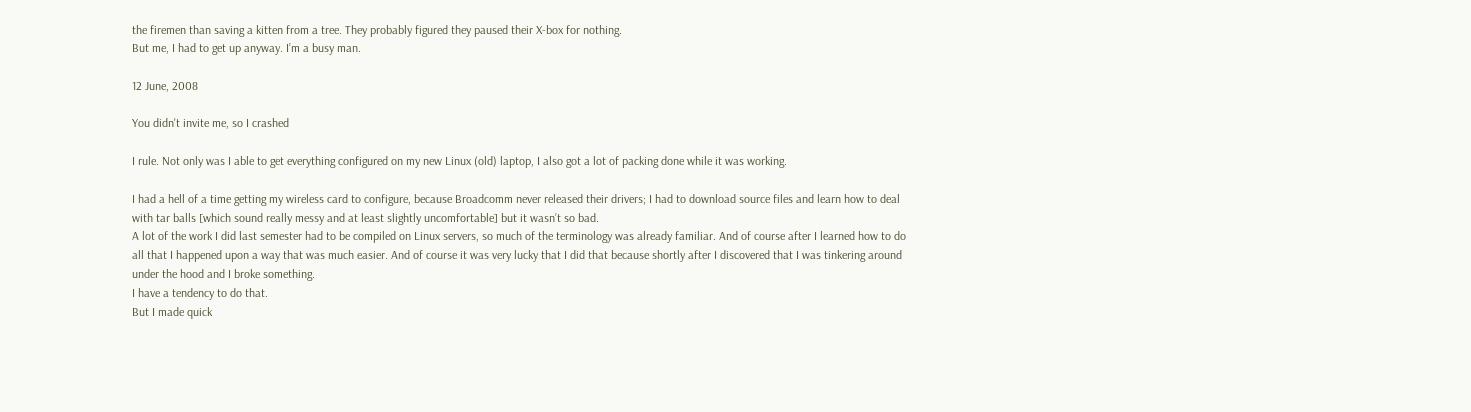the firemen than saving a kitten from a tree. They probably figured they paused their X-box for nothing.
But me, I had to get up anyway. I’m a busy man.

12 June, 2008

You didn't invite me, so I crashed

I rule. Not only was I able to get everything configured on my new Linux (old) laptop, I also got a lot of packing done while it was working.

I had a hell of a time getting my wireless card to configure, because Broadcomm never released their drivers; I had to download source files and learn how to deal with tar balls [which sound really messy and at least slightly uncomfortable] but it wasn’t so bad.
A lot of the work I did last semester had to be compiled on Linux servers, so much of the terminology was already familiar. And of course after I learned how to do all that I happened upon a way that was much easier. And of course it was very lucky that I did that because shortly after I discovered that I was tinkering around under the hood and I broke something.
I have a tendency to do that.
But I made quick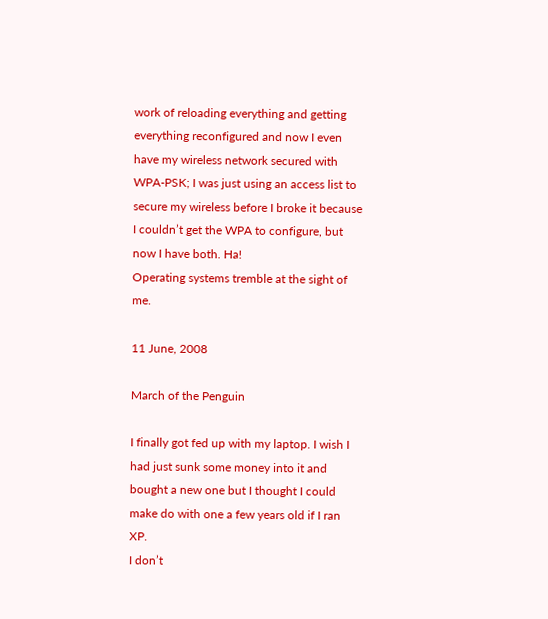work of reloading everything and getting everything reconfigured and now I even have my wireless network secured with WPA-PSK; I was just using an access list to secure my wireless before I broke it because I couldn’t get the WPA to configure, but now I have both. Ha!
Operating systems tremble at the sight of me.

11 June, 2008

March of the Penguin

I finally got fed up with my laptop. I wish I had just sunk some money into it and bought a new one but I thought I could make do with one a few years old if I ran XP.
I don’t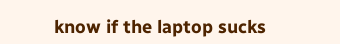know if the laptop sucks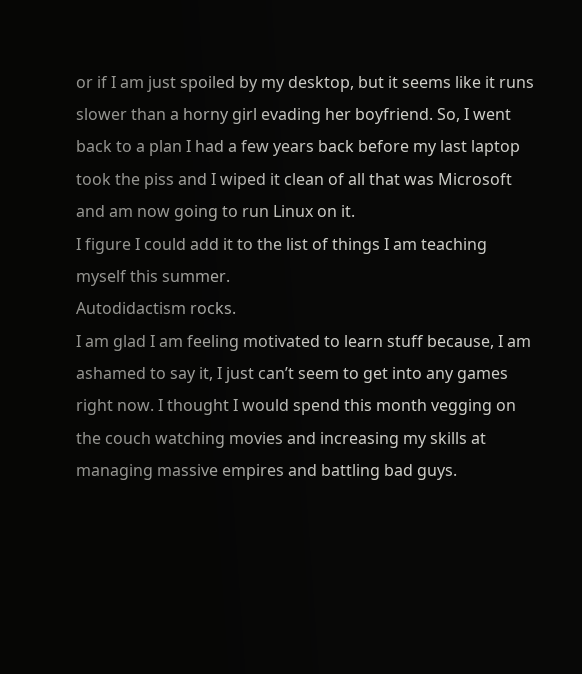or if I am just spoiled by my desktop, but it seems like it runs slower than a horny girl evading her boyfriend. So, I went back to a plan I had a few years back before my last laptop took the piss and I wiped it clean of all that was Microsoft and am now going to run Linux on it.
I figure I could add it to the list of things I am teaching myself this summer.
Autodidactism rocks.
I am glad I am feeling motivated to learn stuff because, I am ashamed to say it, I just can’t seem to get into any games right now. I thought I would spend this month vegging on the couch watching movies and increasing my skills at managing massive empires and battling bad guys.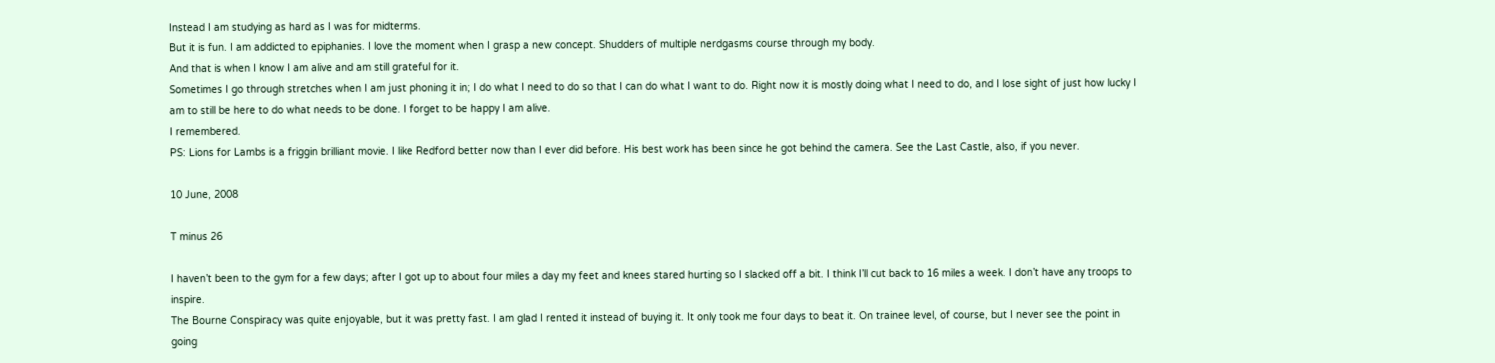Instead I am studying as hard as I was for midterms.
But it is fun. I am addicted to epiphanies. I love the moment when I grasp a new concept. Shudders of multiple nerdgasms course through my body.
And that is when I know I am alive and am still grateful for it.
Sometimes I go through stretches when I am just phoning it in; I do what I need to do so that I can do what I want to do. Right now it is mostly doing what I need to do, and I lose sight of just how lucky I am to still be here to do what needs to be done. I forget to be happy I am alive.
I remembered.
PS: Lions for Lambs is a friggin brilliant movie. I like Redford better now than I ever did before. His best work has been since he got behind the camera. See the Last Castle, also, if you never.

10 June, 2008

T minus 26

I haven’t been to the gym for a few days; after I got up to about four miles a day my feet and knees stared hurting so I slacked off a bit. I think I’ll cut back to 16 miles a week. I don’t have any troops to inspire.
The Bourne Conspiracy was quite enjoyable, but it was pretty fast. I am glad I rented it instead of buying it. It only took me four days to beat it. On trainee level, of course, but I never see the point in going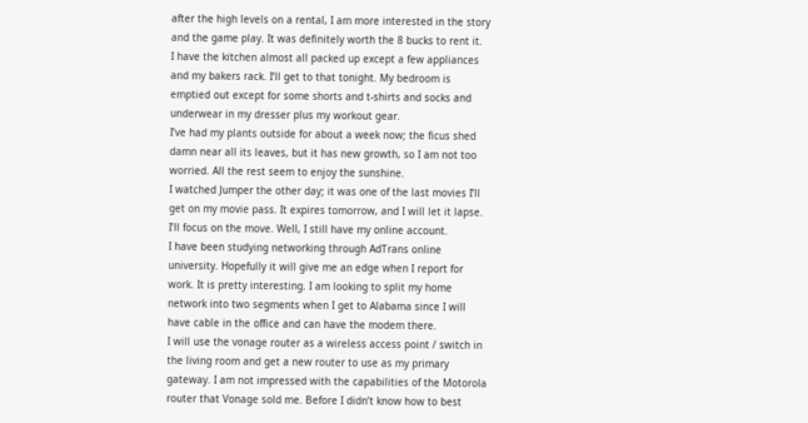after the high levels on a rental, I am more interested in the story and the game play. It was definitely worth the 8 bucks to rent it.
I have the kitchen almost all packed up except a few appliances and my bakers rack. I’ll get to that tonight. My bedroom is emptied out except for some shorts and t-shirts and socks and underwear in my dresser plus my workout gear.
I’ve had my plants outside for about a week now; the ficus shed damn near all its leaves, but it has new growth, so I am not too worried. All the rest seem to enjoy the sunshine.
I watched Jumper the other day; it was one of the last movies I’ll get on my movie pass. It expires tomorrow, and I will let it lapse. I’ll focus on the move. Well, I still have my online account.
I have been studying networking through AdTrans online university. Hopefully it will give me an edge when I report for work. It is pretty interesting. I am looking to split my home network into two segments when I get to Alabama since I will have cable in the office and can have the modem there.
I will use the vonage router as a wireless access point / switch in the living room and get a new router to use as my primary gateway. I am not impressed with the capabilities of the Motorola router that Vonage sold me. Before I didn’t know how to best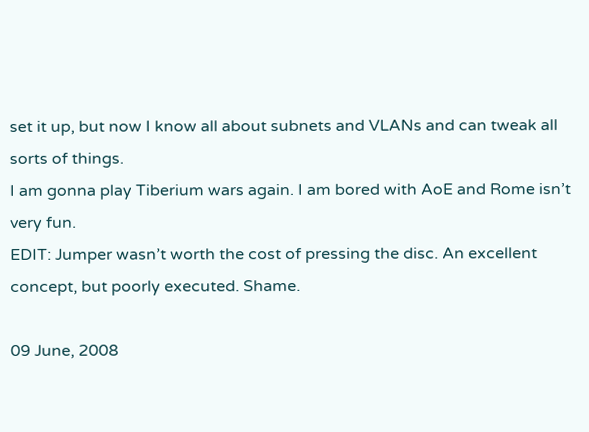set it up, but now I know all about subnets and VLANs and can tweak all sorts of things.
I am gonna play Tiberium wars again. I am bored with AoE and Rome isn’t very fun.
EDIT: Jumper wasn’t worth the cost of pressing the disc. An excellent concept, but poorly executed. Shame.

09 June, 2008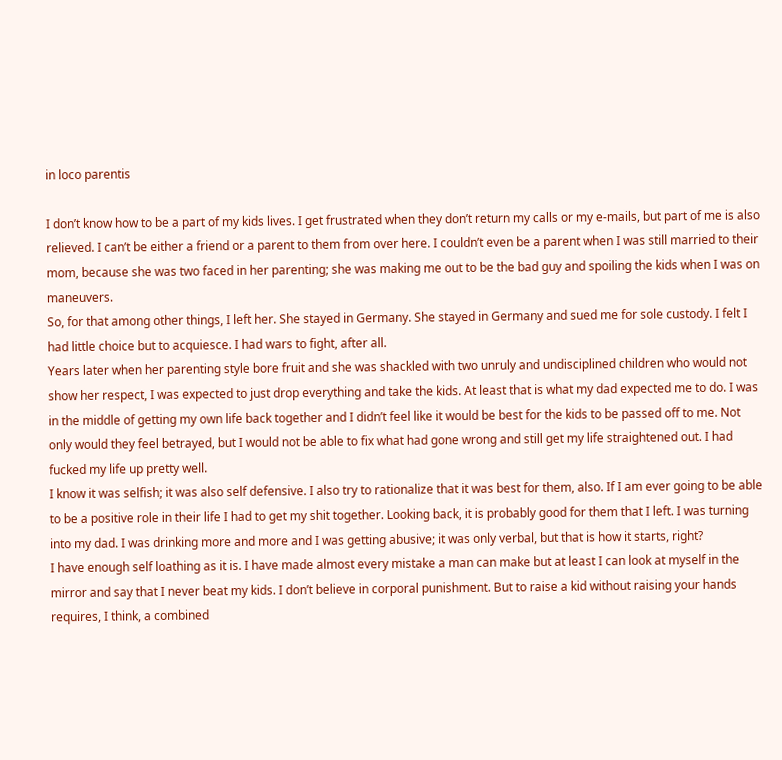in loco parentis

I don’t know how to be a part of my kids lives. I get frustrated when they don’t return my calls or my e-mails, but part of me is also relieved. I can’t be either a friend or a parent to them from over here. I couldn’t even be a parent when I was still married to their mom, because she was two faced in her parenting; she was making me out to be the bad guy and spoiling the kids when I was on maneuvers.
So, for that among other things, I left her. She stayed in Germany. She stayed in Germany and sued me for sole custody. I felt I had little choice but to acquiesce. I had wars to fight, after all.
Years later when her parenting style bore fruit and she was shackled with two unruly and undisciplined children who would not show her respect, I was expected to just drop everything and take the kids. At least that is what my dad expected me to do. I was in the middle of getting my own life back together and I didn’t feel like it would be best for the kids to be passed off to me. Not only would they feel betrayed, but I would not be able to fix what had gone wrong and still get my life straightened out. I had fucked my life up pretty well.
I know it was selfish; it was also self defensive. I also try to rationalize that it was best for them, also. If I am ever going to be able to be a positive role in their life I had to get my shit together. Looking back, it is probably good for them that I left. I was turning into my dad. I was drinking more and more and I was getting abusive; it was only verbal, but that is how it starts, right?
I have enough self loathing as it is. I have made almost every mistake a man can make but at least I can look at myself in the mirror and say that I never beat my kids. I don’t believe in corporal punishment. But to raise a kid without raising your hands requires, I think, a combined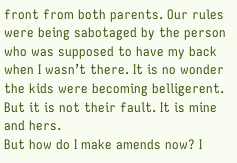front from both parents. Our rules were being sabotaged by the person who was supposed to have my back when I wasn’t there. It is no wonder the kids were becoming belligerent. But it is not their fault. It is mine and hers.
But how do I make amends now? I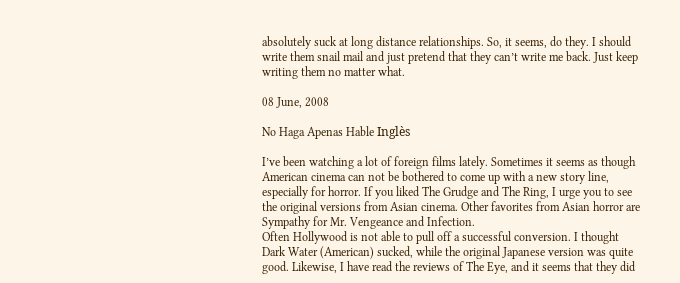absolutely suck at long distance relationships. So, it seems, do they. I should write them snail mail and just pretend that they can’t write me back. Just keep writing them no matter what.

08 June, 2008

No Haga Apenas Hable Inglès

I’ve been watching a lot of foreign films lately. Sometimes it seems as though American cinema can not be bothered to come up with a new story line, especially for horror. If you liked The Grudge and The Ring, I urge you to see the original versions from Asian cinema. Other favorites from Asian horror are Sympathy for Mr. Vengeance and Infection.
Often Hollywood is not able to pull off a successful conversion. I thought Dark Water (American) sucked, while the original Japanese version was quite good. Likewise, I have read the reviews of The Eye, and it seems that they did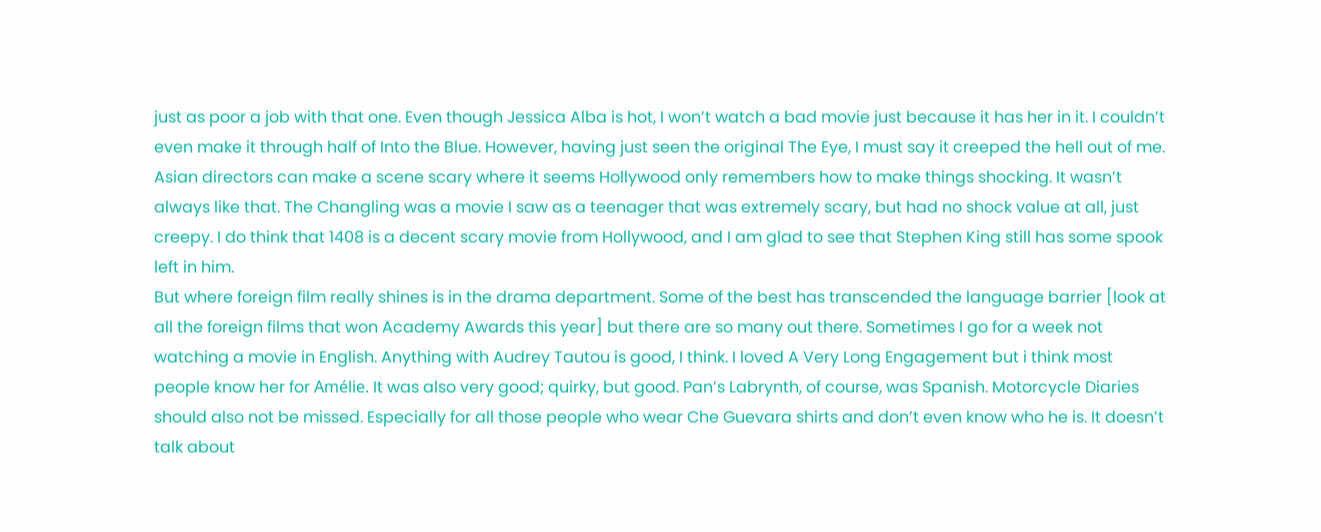just as poor a job with that one. Even though Jessica Alba is hot, I won’t watch a bad movie just because it has her in it. I couldn’t even make it through half of Into the Blue. However, having just seen the original The Eye, I must say it creeped the hell out of me.
Asian directors can make a scene scary where it seems Hollywood only remembers how to make things shocking. It wasn’t always like that. The Changling was a movie I saw as a teenager that was extremely scary, but had no shock value at all, just creepy. I do think that 1408 is a decent scary movie from Hollywood, and I am glad to see that Stephen King still has some spook left in him.
But where foreign film really shines is in the drama department. Some of the best has transcended the language barrier [look at all the foreign films that won Academy Awards this year] but there are so many out there. Sometimes I go for a week not watching a movie in English. Anything with Audrey Tautou is good, I think. I loved A Very Long Engagement but i think most people know her for Amélie. It was also very good; quirky, but good. Pan’s Labrynth, of course, was Spanish. Motorcycle Diaries should also not be missed. Especially for all those people who wear Che Guevara shirts and don’t even know who he is. It doesn’t talk about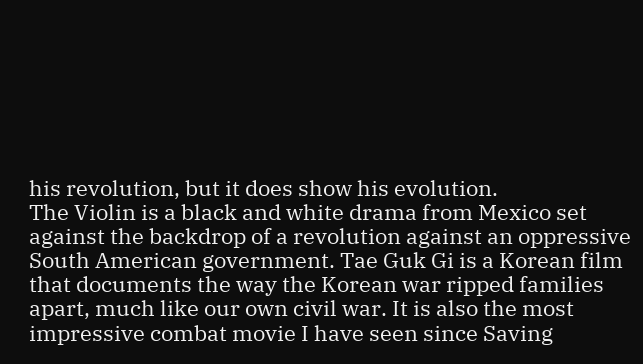his revolution, but it does show his evolution.
The Violin is a black and white drama from Mexico set against the backdrop of a revolution against an oppressive South American government. Tae Guk Gi is a Korean film that documents the way the Korean war ripped families apart, much like our own civil war. It is also the most impressive combat movie I have seen since Saving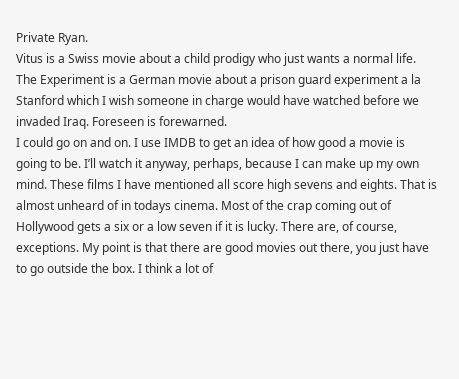Private Ryan.
Vitus is a Swiss movie about a child prodigy who just wants a normal life. The Experiment is a German movie about a prison guard experiment a la Stanford which I wish someone in charge would have watched before we invaded Iraq. Foreseen is forewarned.
I could go on and on. I use IMDB to get an idea of how good a movie is going to be. I’ll watch it anyway, perhaps, because I can make up my own mind. These films I have mentioned all score high sevens and eights. That is almost unheard of in todays cinema. Most of the crap coming out of Hollywood gets a six or a low seven if it is lucky. There are, of course, exceptions. My point is that there are good movies out there, you just have to go outside the box. I think a lot of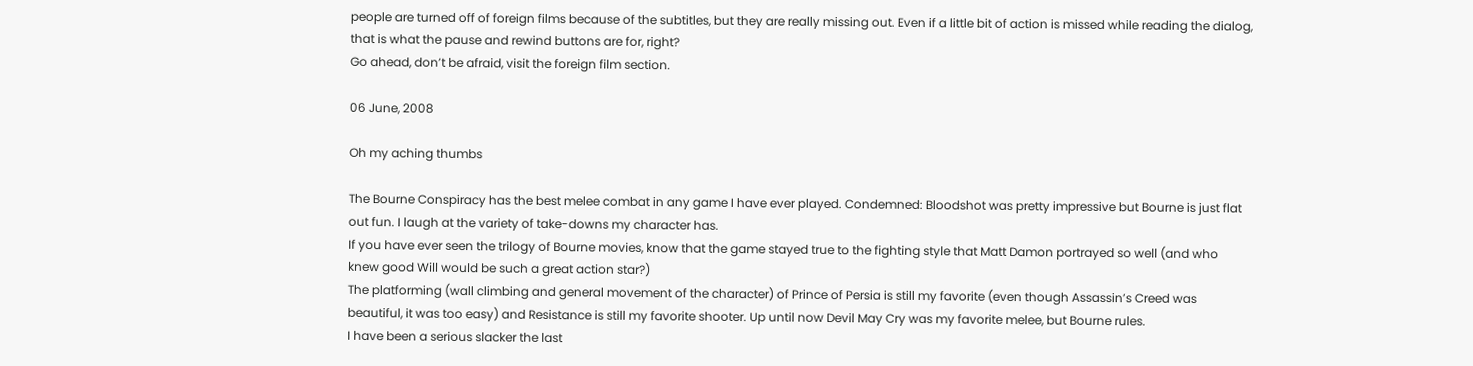people are turned off of foreign films because of the subtitles, but they are really missing out. Even if a little bit of action is missed while reading the dialog, that is what the pause and rewind buttons are for, right?
Go ahead, don’t be afraid, visit the foreign film section.

06 June, 2008

Oh my aching thumbs

The Bourne Conspiracy has the best melee combat in any game I have ever played. Condemned: Bloodshot was pretty impressive but Bourne is just flat out fun. I laugh at the variety of take-downs my character has.
If you have ever seen the trilogy of Bourne movies, know that the game stayed true to the fighting style that Matt Damon portrayed so well (and who knew good Will would be such a great action star?)
The platforming (wall climbing and general movement of the character) of Prince of Persia is still my favorite (even though Assassin’s Creed was beautiful, it was too easy) and Resistance is still my favorite shooter. Up until now Devil May Cry was my favorite melee, but Bourne rules.
I have been a serious slacker the last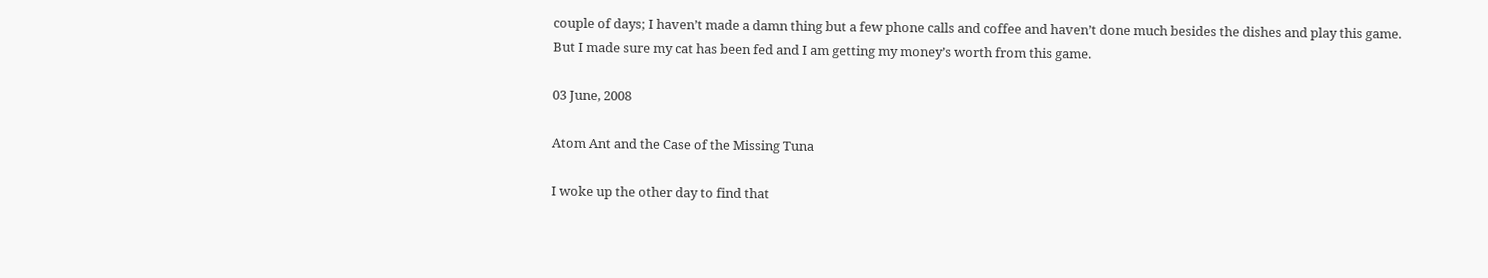couple of days; I haven’t made a damn thing but a few phone calls and coffee and haven’t done much besides the dishes and play this game.
But I made sure my cat has been fed and I am getting my money’s worth from this game.

03 June, 2008

Atom Ant and the Case of the Missing Tuna

I woke up the other day to find that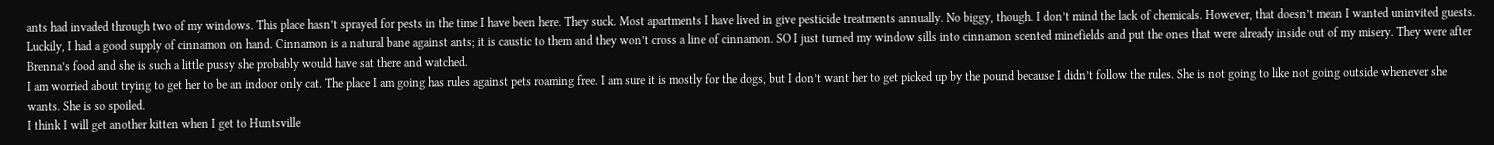ants had invaded through two of my windows. This place hasn’t sprayed for pests in the time I have been here. They suck. Most apartments I have lived in give pesticide treatments annually. No biggy, though. I don’t mind the lack of chemicals. However, that doesn’t mean I wanted uninvited guests.
Luckily, I had a good supply of cinnamon on hand. Cinnamon is a natural bane against ants; it is caustic to them and they won’t cross a line of cinnamon. SO I just turned my window sills into cinnamon scented minefields and put the ones that were already inside out of my misery. They were after Brenna’s food and she is such a little pussy she probably would have sat there and watched.
I am worried about trying to get her to be an indoor only cat. The place I am going has rules against pets roaming free. I am sure it is mostly for the dogs, but I don’t want her to get picked up by the pound because I didn’t follow the rules. She is not going to like not going outside whenever she wants. She is so spoiled.
I think I will get another kitten when I get to Huntsville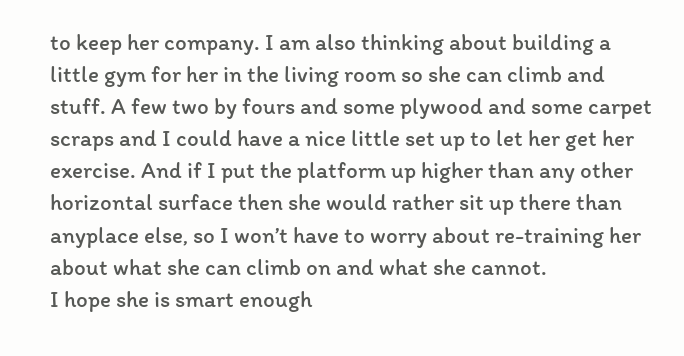to keep her company. I am also thinking about building a little gym for her in the living room so she can climb and stuff. A few two by fours and some plywood and some carpet scraps and I could have a nice little set up to let her get her exercise. And if I put the platform up higher than any other horizontal surface then she would rather sit up there than anyplace else, so I won’t have to worry about re-training her about what she can climb on and what she cannot.
I hope she is smart enough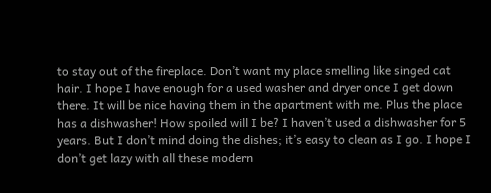to stay out of the fireplace. Don’t want my place smelling like singed cat hair. I hope I have enough for a used washer and dryer once I get down there. It will be nice having them in the apartment with me. Plus the place has a dishwasher! How spoiled will I be? I haven’t used a dishwasher for 5 years. But I don’t mind doing the dishes; it’s easy to clean as I go. I hope I don’t get lazy with all these modern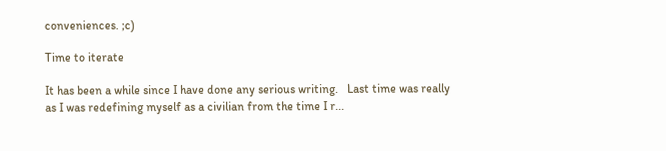conveniences. ;c)

Time to iterate

It has been a while since I have done any serious writing.   Last time was really as I was redefining myself as a civilian from the time I r...